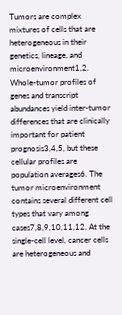Tumors are complex mixtures of cells that are heterogeneous in their genetics, lineage, and microenvironment1,2. Whole-tumor profiles of genes and transcript abundances yield inter-tumor differences that are clinically important for patient prognosis3,4,5, but these cellular profiles are population averages6. The tumor microenvironment contains several different cell types that vary among cases7,8,9,10,11,12. At the single-cell level, cancer cells are heterogeneous and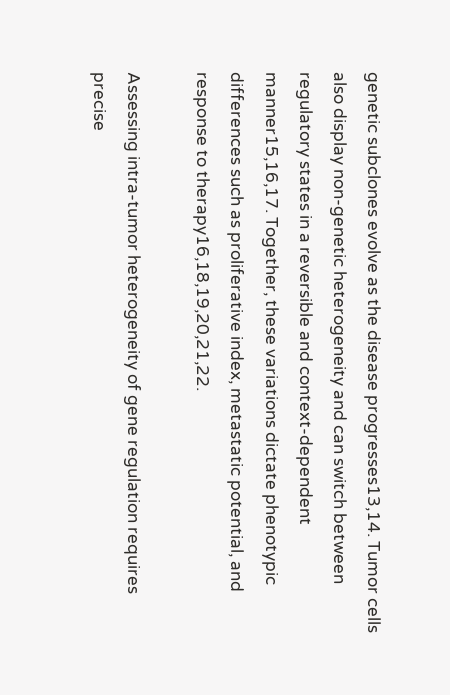genetic subclones evolve as the disease progresses13,14. Tumor cells also display non-genetic heterogeneity and can switch between regulatory states in a reversible and context-dependent manner15,16,17. Together, these variations dictate phenotypic differences such as proliferative index, metastatic potential, and response to therapy16,18,19,20,21,22.

Assessing intra-tumor heterogeneity of gene regulation requires precise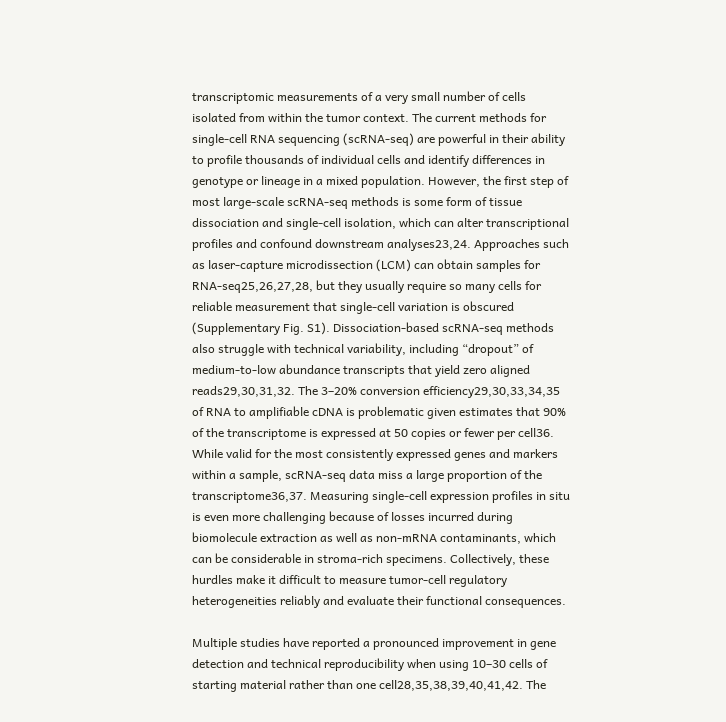transcriptomic measurements of a very small number of cells isolated from within the tumor context. The current methods for single-cell RNA sequencing (scRNA-seq) are powerful in their ability to profile thousands of individual cells and identify differences in genotype or lineage in a mixed population. However, the first step of most large-scale scRNA-seq methods is some form of tissue dissociation and single-cell isolation, which can alter transcriptional profiles and confound downstream analyses23,24. Approaches such as laser-capture microdissection (LCM) can obtain samples for RNA-seq25,26,27,28, but they usually require so many cells for reliable measurement that single-cell variation is obscured (Supplementary Fig. S1). Dissociation-based scRNA-seq methods also struggle with technical variability, including “dropout” of medium-to-low abundance transcripts that yield zero aligned reads29,30,31,32. The 3–20% conversion efficiency29,30,33,34,35 of RNA to amplifiable cDNA is problematic given estimates that 90% of the transcriptome is expressed at 50 copies or fewer per cell36. While valid for the most consistently expressed genes and markers within a sample, scRNA-seq data miss a large proportion of the transcriptome36,37. Measuring single-cell expression profiles in situ is even more challenging because of losses incurred during biomolecule extraction as well as non-mRNA contaminants, which can be considerable in stroma-rich specimens. Collectively, these hurdles make it difficult to measure tumor-cell regulatory heterogeneities reliably and evaluate their functional consequences.

Multiple studies have reported a pronounced improvement in gene detection and technical reproducibility when using 10–30 cells of starting material rather than one cell28,35,38,39,40,41,42. The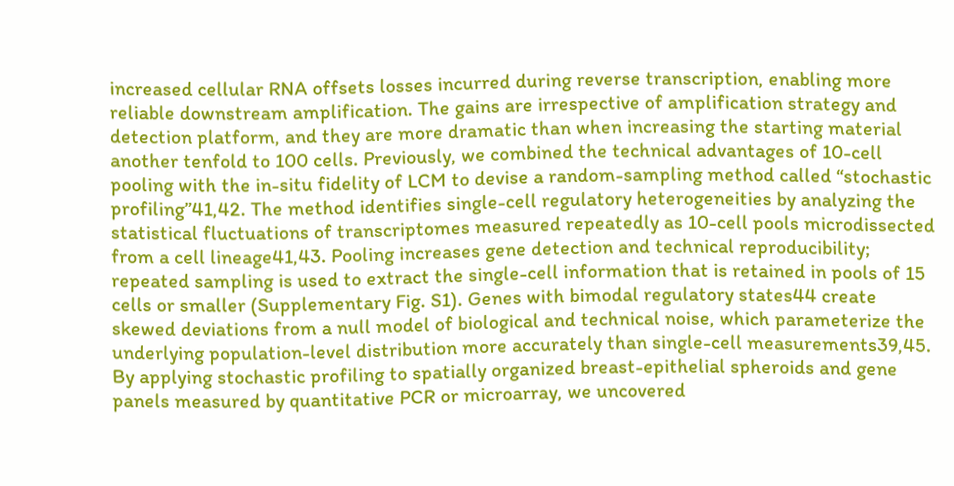increased cellular RNA offsets losses incurred during reverse transcription, enabling more reliable downstream amplification. The gains are irrespective of amplification strategy and detection platform, and they are more dramatic than when increasing the starting material another tenfold to 100 cells. Previously, we combined the technical advantages of 10-cell pooling with the in-situ fidelity of LCM to devise a random-sampling method called “stochastic profiling”41,42. The method identifies single-cell regulatory heterogeneities by analyzing the statistical fluctuations of transcriptomes measured repeatedly as 10-cell pools microdissected from a cell lineage41,43. Pooling increases gene detection and technical reproducibility; repeated sampling is used to extract the single-cell information that is retained in pools of 15 cells or smaller (Supplementary Fig. S1). Genes with bimodal regulatory states44 create skewed deviations from a null model of biological and technical noise, which parameterize the underlying population-level distribution more accurately than single-cell measurements39,45. By applying stochastic profiling to spatially organized breast-epithelial spheroids and gene panels measured by quantitative PCR or microarray, we uncovered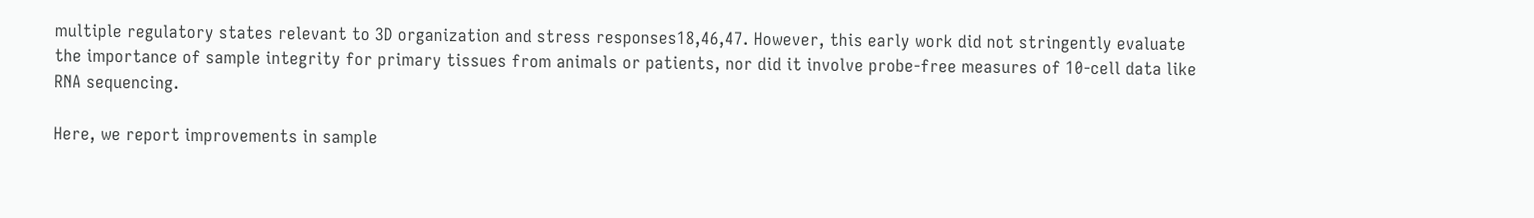multiple regulatory states relevant to 3D organization and stress responses18,46,47. However, this early work did not stringently evaluate the importance of sample integrity for primary tissues from animals or patients, nor did it involve probe-free measures of 10-cell data like RNA sequencing.

Here, we report improvements in sample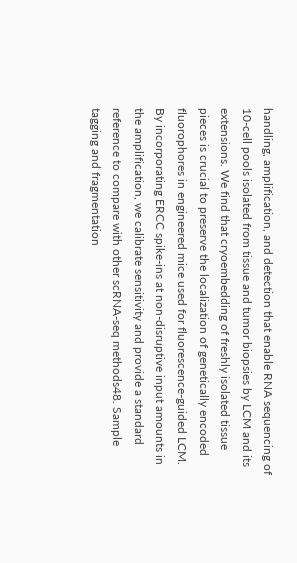handling, amplification, and detection that enable RNA sequencing of 10-cell pools isolated from tissue and tumor biopsies by LCM and its extensions. We find that cryoembedding of freshly isolated tissue pieces is crucial to preserve the localization of genetically encoded fluorophores in engineered mice used for fluorescence-guided LCM. By incorporating ERCC spike-ins at non-disruptive input amounts in the amplification, we calibrate sensitivity and provide a standard reference to compare with other scRNA-seq methods48. Sample tagging and fragmentation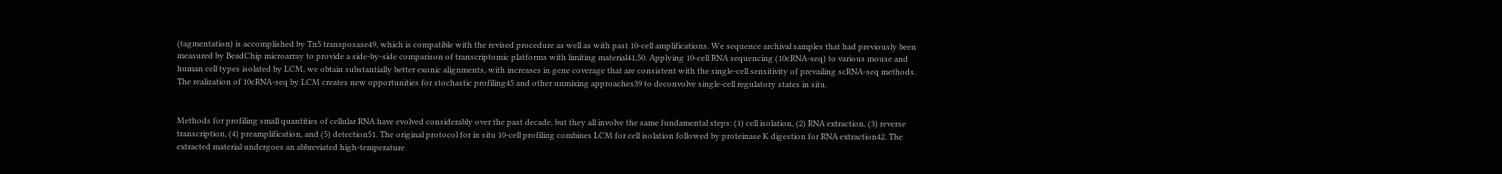(tagmentation) is accomplished by Tn5 transposase49, which is compatible with the revised procedure as well as with past 10-cell amplifications. We sequence archival samples that had previously been measured by BeadChip microarray to provide a side-by-side comparison of transcriptomic platforms with limiting material41,50. Applying 10-cell RNA sequencing (10cRNA-seq) to various mouse and human cell types isolated by LCM, we obtain substantially better exonic alignments, with increases in gene coverage that are consistent with the single-cell sensitivity of prevailing scRNA-seq methods. The realization of 10cRNA-seq by LCM creates new opportunities for stochastic profiling45 and other unmixing approaches39 to deconvolve single-cell regulatory states in situ.


Methods for profiling small quantities of cellular RNA have evolved considerably over the past decade, but they all involve the same fundamental steps: (1) cell isolation, (2) RNA extraction, (3) reverse transcription, (4) preamplification, and (5) detection51. The original protocol for in situ 10-cell profiling combines LCM for cell isolation followed by proteinase K digestion for RNA extraction42. The extracted material undergoes an abbreviated high-temperature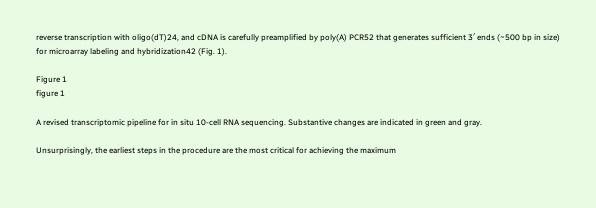reverse transcription with oligo(dT)24, and cDNA is carefully preamplified by poly(A) PCR52 that generates sufficient 3′ ends (~500 bp in size) for microarray labeling and hybridization42 (Fig. 1).

Figure 1
figure 1

A revised transcriptomic pipeline for in situ 10-cell RNA sequencing. Substantive changes are indicated in green and gray.

Unsurprisingly, the earliest steps in the procedure are the most critical for achieving the maximum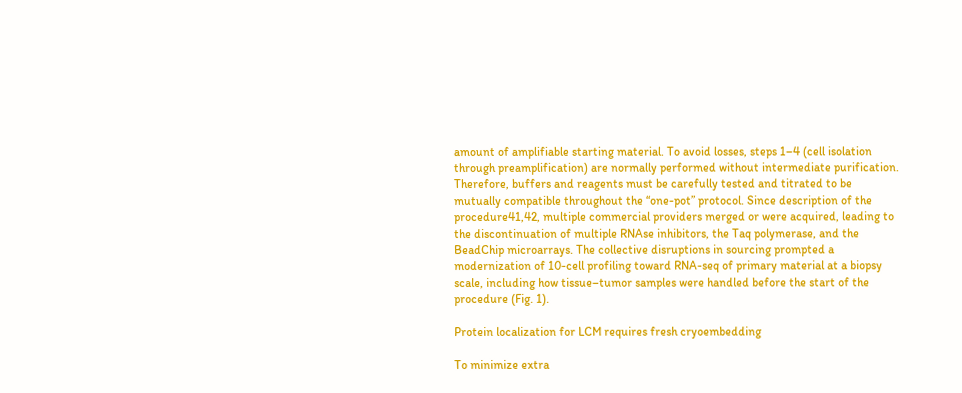amount of amplifiable starting material. To avoid losses, steps 1–4 (cell isolation through preamplification) are normally performed without intermediate purification. Therefore, buffers and reagents must be carefully tested and titrated to be mutually compatible throughout the “one-pot” protocol. Since description of the procedure41,42, multiple commercial providers merged or were acquired, leading to the discontinuation of multiple RNAse inhibitors, the Taq polymerase, and the BeadChip microarrays. The collective disruptions in sourcing prompted a modernization of 10-cell profiling toward RNA-seq of primary material at a biopsy scale, including how tissue–tumor samples were handled before the start of the procedure (Fig. 1).

Protein localization for LCM requires fresh cryoembedding

To minimize extra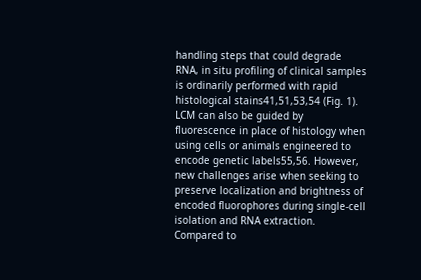handling steps that could degrade RNA, in situ profiling of clinical samples is ordinarily performed with rapid histological stains41,51,53,54 (Fig. 1). LCM can also be guided by fluorescence in place of histology when using cells or animals engineered to encode genetic labels55,56. However, new challenges arise when seeking to preserve localization and brightness of encoded fluorophores during single-cell isolation and RNA extraction. Compared to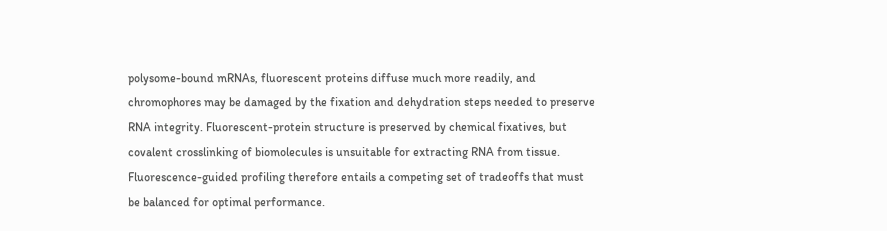polysome-bound mRNAs, fluorescent proteins diffuse much more readily, and chromophores may be damaged by the fixation and dehydration steps needed to preserve RNA integrity. Fluorescent-protein structure is preserved by chemical fixatives, but covalent crosslinking of biomolecules is unsuitable for extracting RNA from tissue. Fluorescence-guided profiling therefore entails a competing set of tradeoffs that must be balanced for optimal performance.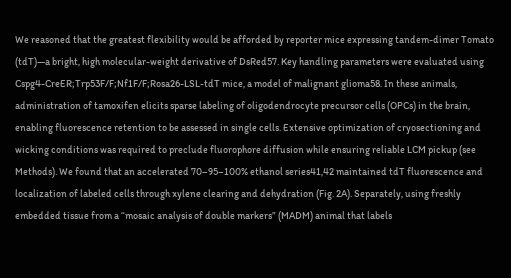We reasoned that the greatest flexibility would be afforded by reporter mice expressing tandem-dimer Tomato (tdT)—a bright, high molecular-weight derivative of DsRed57. Key handling parameters were evaluated using Cspg4-CreER;Trp53F/F;Nf1F/F;Rosa26-LSL-tdT mice, a model of malignant glioma58. In these animals, administration of tamoxifen elicits sparse labeling of oligodendrocyte precursor cells (OPCs) in the brain, enabling fluorescence retention to be assessed in single cells. Extensive optimization of cryosectioning and wicking conditions was required to preclude fluorophore diffusion while ensuring reliable LCM pickup (see Methods). We found that an accelerated 70–95–100% ethanol series41,42 maintained tdT fluorescence and localization of labeled cells through xylene clearing and dehydration (Fig. 2A). Separately, using freshly embedded tissue from a “mosaic analysis of double markers” (MADM) animal that labels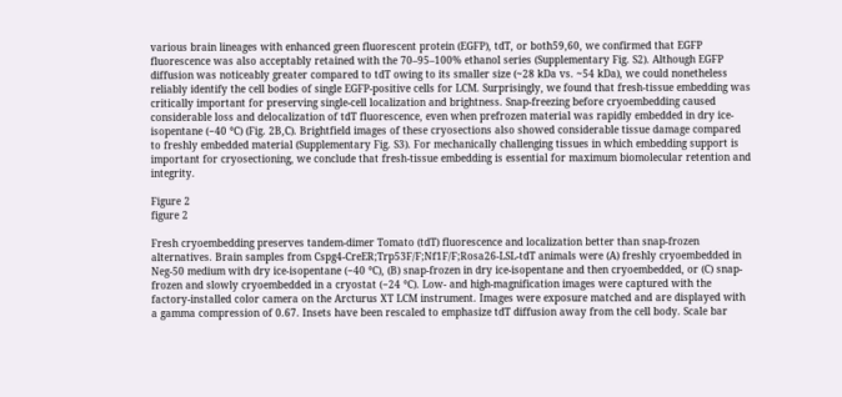various brain lineages with enhanced green fluorescent protein (EGFP), tdT, or both59,60, we confirmed that EGFP fluorescence was also acceptably retained with the 70–95–100% ethanol series (Supplementary Fig. S2). Although EGFP diffusion was noticeably greater compared to tdT owing to its smaller size (~28 kDa vs. ~54 kDa), we could nonetheless reliably identify the cell bodies of single EGFP-positive cells for LCM. Surprisingly, we found that fresh-tissue embedding was critically important for preserving single-cell localization and brightness. Snap-freezing before cryoembedding caused considerable loss and delocalization of tdT fluorescence, even when prefrozen material was rapidly embedded in dry ice-isopentane (−40 °C) (Fig. 2B,C). Brightfield images of these cryosections also showed considerable tissue damage compared to freshly embedded material (Supplementary Fig. S3). For mechanically challenging tissues in which embedding support is important for cryosectioning, we conclude that fresh-tissue embedding is essential for maximum biomolecular retention and integrity.

Figure 2
figure 2

Fresh cryoembedding preserves tandem-dimer Tomato (tdT) fluorescence and localization better than snap-frozen alternatives. Brain samples from Cspg4-CreER;Trp53F/F;Nf1F/F;Rosa26-LSL-tdT animals were (A) freshly cryoembedded in Neg-50 medium with dry ice-isopentane (−40 °C), (B) snap-frozen in dry ice-isopentane and then cryoembedded, or (C) snap-frozen and slowly cryoembedded in a cryostat (−24 °C). Low- and high-magnification images were captured with the factory-installed color camera on the Arcturus XT LCM instrument. Images were exposure matched and are displayed with a gamma compression of 0.67. Insets have been rescaled to emphasize tdT diffusion away from the cell body. Scale bar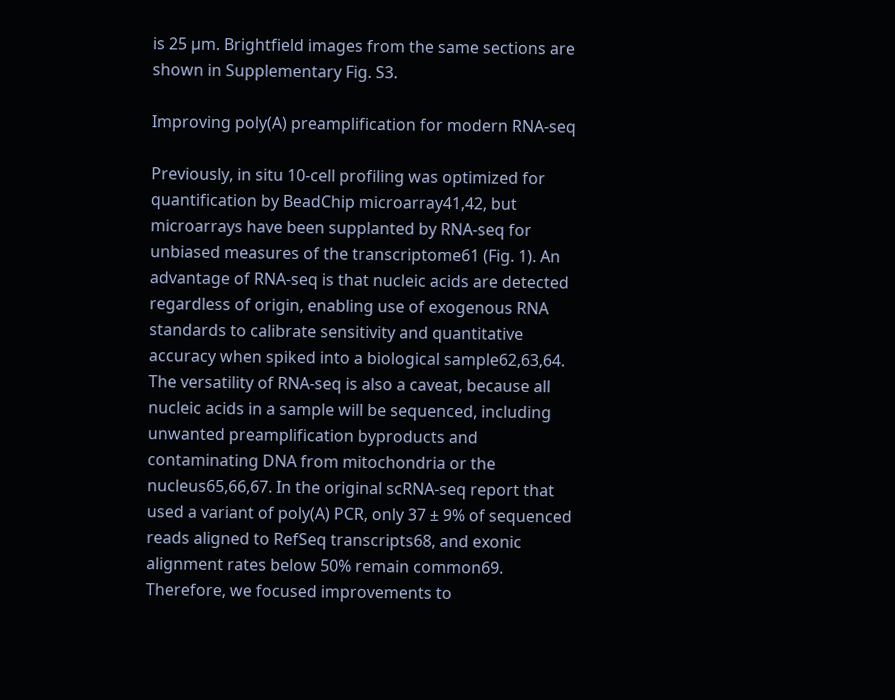is 25 µm. Brightfield images from the same sections are shown in Supplementary Fig. S3.

Improving poly(A) preamplification for modern RNA-seq

Previously, in situ 10-cell profiling was optimized for quantification by BeadChip microarray41,42, but microarrays have been supplanted by RNA-seq for unbiased measures of the transcriptome61 (Fig. 1). An advantage of RNA-seq is that nucleic acids are detected regardless of origin, enabling use of exogenous RNA standards to calibrate sensitivity and quantitative accuracy when spiked into a biological sample62,63,64. The versatility of RNA-seq is also a caveat, because all nucleic acids in a sample will be sequenced, including unwanted preamplification byproducts and contaminating DNA from mitochondria or the nucleus65,66,67. In the original scRNA-seq report that used a variant of poly(A) PCR, only 37 ± 9% of sequenced reads aligned to RefSeq transcripts68, and exonic alignment rates below 50% remain common69. Therefore, we focused improvements to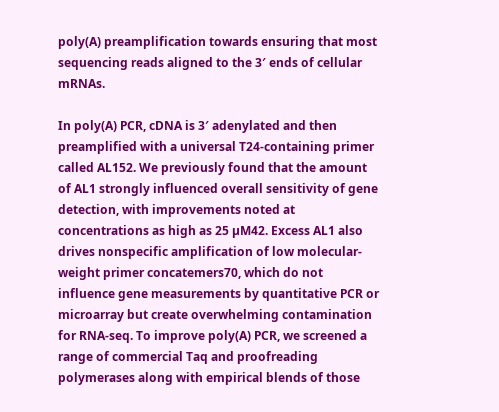poly(A) preamplification towards ensuring that most sequencing reads aligned to the 3′ ends of cellular mRNAs.

In poly(A) PCR, cDNA is 3′ adenylated and then preamplified with a universal T24-containing primer called AL152. We previously found that the amount of AL1 strongly influenced overall sensitivity of gene detection, with improvements noted at concentrations as high as 25 µM42. Excess AL1 also drives nonspecific amplification of low molecular-weight primer concatemers70, which do not influence gene measurements by quantitative PCR or microarray but create overwhelming contamination for RNA-seq. To improve poly(A) PCR, we screened a range of commercial Taq and proofreading polymerases along with empirical blends of those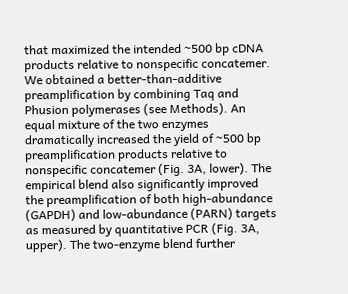that maximized the intended ~500 bp cDNA products relative to nonspecific concatemer. We obtained a better-than-additive preamplification by combining Taq and Phusion polymerases (see Methods). An equal mixture of the two enzymes dramatically increased the yield of ~500 bp preamplification products relative to nonspecific concatemer (Fig. 3A, lower). The empirical blend also significantly improved the preamplification of both high-abundance (GAPDH) and low-abundance (PARN) targets as measured by quantitative PCR (Fig. 3A, upper). The two-enzyme blend further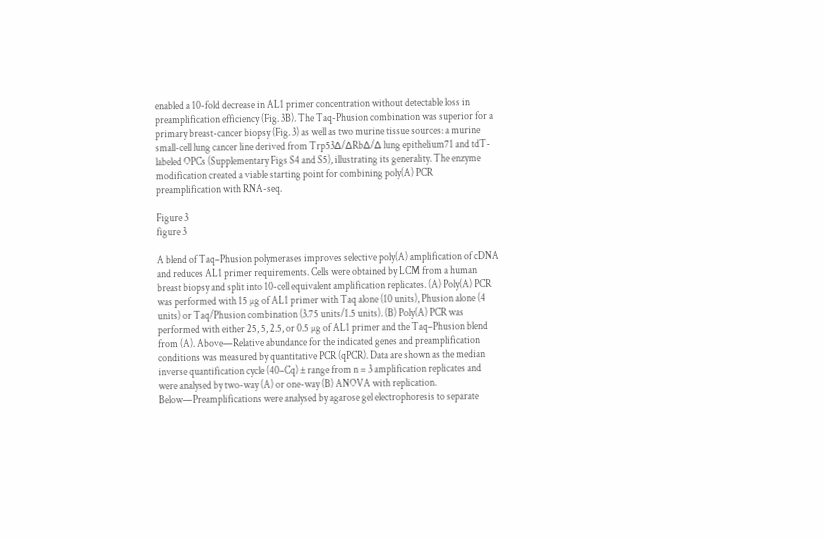enabled a 10-fold decrease in AL1 primer concentration without detectable loss in preamplification efficiency (Fig. 3B). The Taq-Phusion combination was superior for a primary breast-cancer biopsy (Fig. 3) as well as two murine tissue sources: a murine small-cell lung cancer line derived from Trp53∆/∆Rb∆/∆ lung epithelium71 and tdT-labeled OPCs (Supplementary Figs S4 and S5), illustrating its generality. The enzyme modification created a viable starting point for combining poly(A) PCR preamplification with RNA-seq.

Figure 3
figure 3

A blend of Taq–Phusion polymerases improves selective poly(A) amplification of cDNA and reduces AL1 primer requirements. Cells were obtained by LCM from a human breast biopsy and split into 10-cell equivalent amplification replicates. (A) Poly(A) PCR was performed with 15 µg of AL1 primer with Taq alone (10 units), Phusion alone (4 units) or Taq/Phusion combination (3.75 units/1.5 units). (B) Poly(A) PCR was performed with either 25, 5, 2.5, or 0.5 µg of AL1 primer and the Taq–Phusion blend from (A). Above—Relative abundance for the indicated genes and preamplification conditions was measured by quantitative PCR (qPCR). Data are shown as the median inverse quantification cycle (40–Cq) ± range from n = 3 amplification replicates and were analysed by two-way (A) or one-way (B) ANOVA with replication. Below—Preamplifications were analysed by agarose gel electrophoresis to separate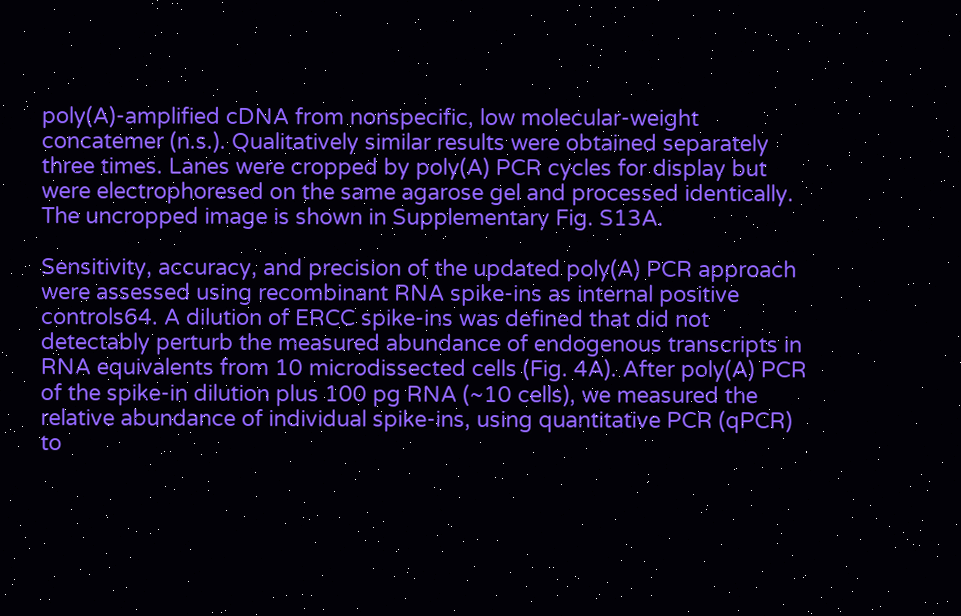poly(A)-amplified cDNA from nonspecific, low molecular-weight concatemer (n.s.). Qualitatively similar results were obtained separately three times. Lanes were cropped by poly(A) PCR cycles for display but were electrophoresed on the same agarose gel and processed identically. The uncropped image is shown in Supplementary Fig. S13A.

Sensitivity, accuracy, and precision of the updated poly(A) PCR approach were assessed using recombinant RNA spike-ins as internal positive controls64. A dilution of ERCC spike-ins was defined that did not detectably perturb the measured abundance of endogenous transcripts in RNA equivalents from 10 microdissected cells (Fig. 4A). After poly(A) PCR of the spike-in dilution plus 100 pg RNA (~10 cells), we measured the relative abundance of individual spike-ins, using quantitative PCR (qPCR) to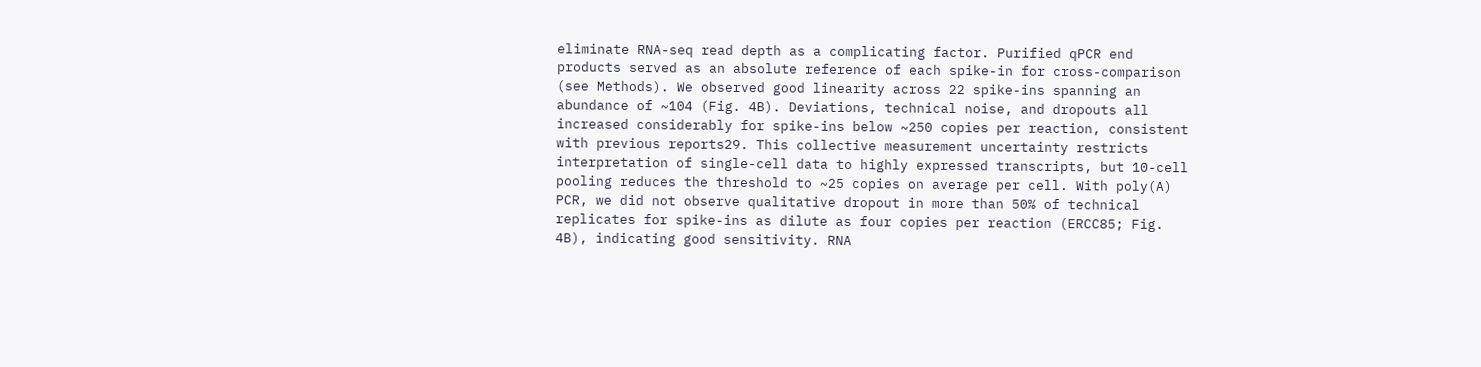eliminate RNA-seq read depth as a complicating factor. Purified qPCR end products served as an absolute reference of each spike-in for cross-comparison (see Methods). We observed good linearity across 22 spike-ins spanning an abundance of ~104 (Fig. 4B). Deviations, technical noise, and dropouts all increased considerably for spike-ins below ~250 copies per reaction, consistent with previous reports29. This collective measurement uncertainty restricts interpretation of single-cell data to highly expressed transcripts, but 10-cell pooling reduces the threshold to ~25 copies on average per cell. With poly(A) PCR, we did not observe qualitative dropout in more than 50% of technical replicates for spike-ins as dilute as four copies per reaction (ERCC85; Fig. 4B), indicating good sensitivity. RNA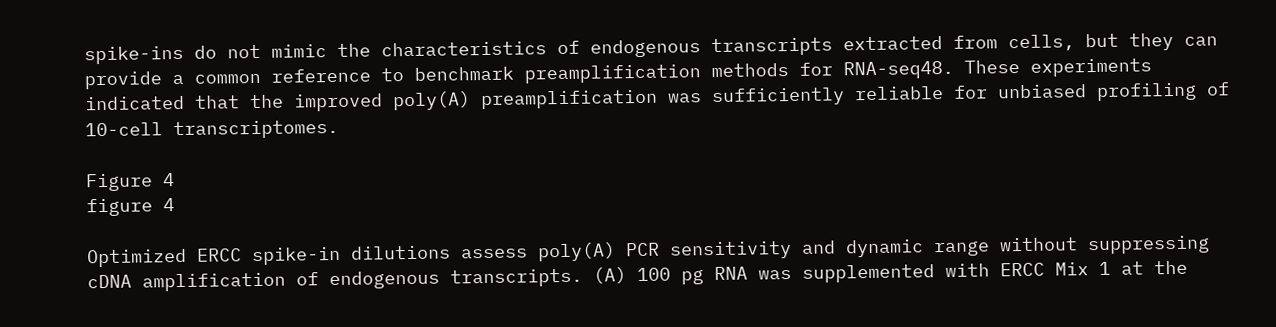spike-ins do not mimic the characteristics of endogenous transcripts extracted from cells, but they can provide a common reference to benchmark preamplification methods for RNA-seq48. These experiments indicated that the improved poly(A) preamplification was sufficiently reliable for unbiased profiling of 10-cell transcriptomes.

Figure 4
figure 4

Optimized ERCC spike-in dilutions assess poly(A) PCR sensitivity and dynamic range without suppressing cDNA amplification of endogenous transcripts. (A) 100 pg RNA was supplemented with ERCC Mix 1 at the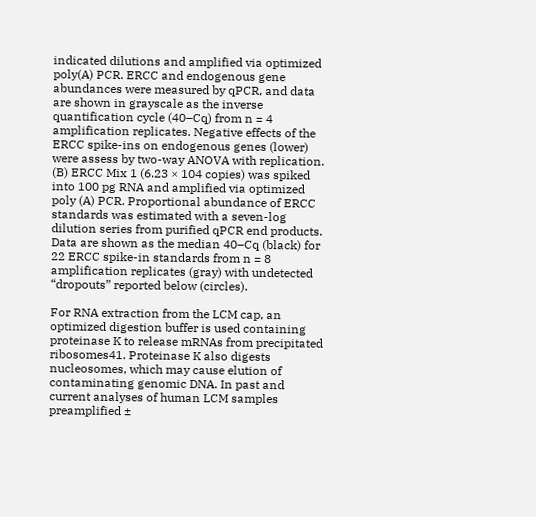indicated dilutions and amplified via optimized poly(A) PCR. ERCC and endogenous gene abundances were measured by qPCR, and data are shown in grayscale as the inverse quantification cycle (40–Cq) from n = 4 amplification replicates. Negative effects of the ERCC spike-ins on endogenous genes (lower) were assess by two-way ANOVA with replication. (B) ERCC Mix 1 (6.23 × 104 copies) was spiked into 100 pg RNA and amplified via optimized poly (A) PCR. Proportional abundance of ERCC standards was estimated with a seven-log dilution series from purified qPCR end products. Data are shown as the median 40–Cq (black) for 22 ERCC spike-in standards from n = 8 amplification replicates (gray) with undetected “dropouts” reported below (circles).

For RNA extraction from the LCM cap, an optimized digestion buffer is used containing proteinase K to release mRNAs from precipitated ribosomes41. Proteinase K also digests nucleosomes, which may cause elution of contaminating genomic DNA. In past and current analyses of human LCM samples preamplified ±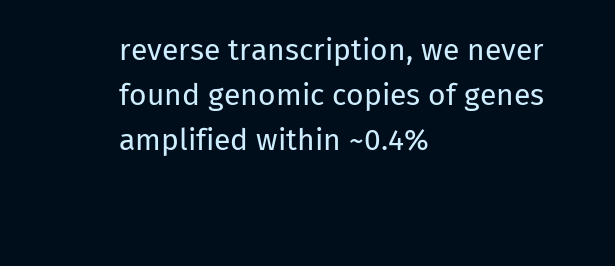reverse transcription, we never found genomic copies of genes amplified within ~0.4%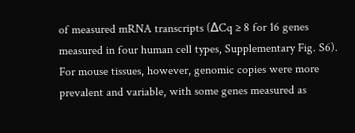of measured mRNA transcripts (∆Cq ≥ 8 for 16 genes measured in four human cell types, Supplementary Fig. S6). For mouse tissues, however, genomic copies were more prevalent and variable, with some genes measured as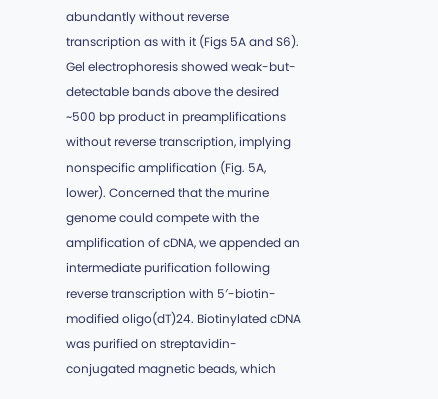abundantly without reverse transcription as with it (Figs 5A and S6). Gel electrophoresis showed weak-but-detectable bands above the desired ~500 bp product in preamplifications without reverse transcription, implying nonspecific amplification (Fig. 5A, lower). Concerned that the murine genome could compete with the amplification of cDNA, we appended an intermediate purification following reverse transcription with 5′-biotin-modified oligo(dT)24. Biotinylated cDNA was purified on streptavidin-conjugated magnetic beads, which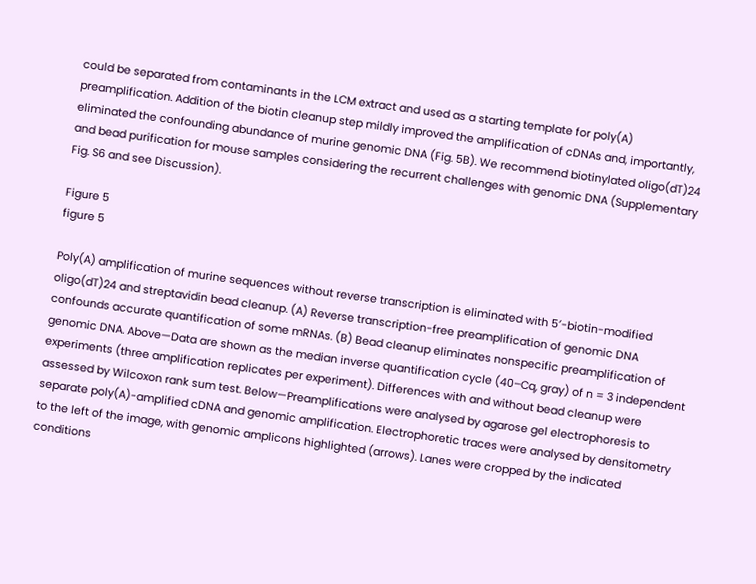could be separated from contaminants in the LCM extract and used as a starting template for poly(A) preamplification. Addition of the biotin cleanup step mildly improved the amplification of cDNAs and, importantly, eliminated the confounding abundance of murine genomic DNA (Fig. 5B). We recommend biotinylated oligo(dT)24 and bead purification for mouse samples considering the recurrent challenges with genomic DNA (Supplementary Fig. S6 and see Discussion).

Figure 5
figure 5

Poly(A) amplification of murine sequences without reverse transcription is eliminated with 5′-biotin-modified oligo(dT)24 and streptavidin bead cleanup. (A) Reverse transcription-free preamplification of genomic DNA confounds accurate quantification of some mRNAs. (B) Bead cleanup eliminates nonspecific preamplification of genomic DNA. Above—Data are shown as the median inverse quantification cycle (40–Cq, gray) of n = 3 independent experiments (three amplification replicates per experiment). Differences with and without bead cleanup were assessed by Wilcoxon rank sum test. Below—Preamplifications were analysed by agarose gel electrophoresis to separate poly(A)-amplified cDNA and genomic amplification. Electrophoretic traces were analysed by densitometry to the left of the image, with genomic amplicons highlighted (arrows). Lanes were cropped by the indicated conditions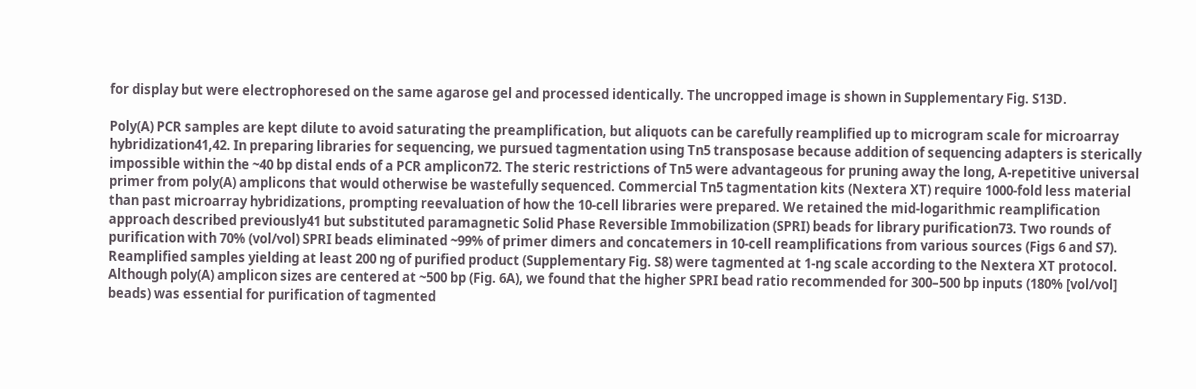for display but were electrophoresed on the same agarose gel and processed identically. The uncropped image is shown in Supplementary Fig. S13D.

Poly(A) PCR samples are kept dilute to avoid saturating the preamplification, but aliquots can be carefully reamplified up to microgram scale for microarray hybridization41,42. In preparing libraries for sequencing, we pursued tagmentation using Tn5 transposase because addition of sequencing adapters is sterically impossible within the ~40 bp distal ends of a PCR amplicon72. The steric restrictions of Tn5 were advantageous for pruning away the long, A-repetitive universal primer from poly(A) amplicons that would otherwise be wastefully sequenced. Commercial Tn5 tagmentation kits (Nextera XT) require 1000-fold less material than past microarray hybridizations, prompting reevaluation of how the 10-cell libraries were prepared. We retained the mid-logarithmic reamplification approach described previously41 but substituted paramagnetic Solid Phase Reversible Immobilization (SPRI) beads for library purification73. Two rounds of purification with 70% (vol/vol) SPRI beads eliminated ~99% of primer dimers and concatemers in 10-cell reamplifications from various sources (Figs 6 and S7). Reamplified samples yielding at least 200 ng of purified product (Supplementary Fig. S8) were tagmented at 1-ng scale according to the Nextera XT protocol. Although poly(A) amplicon sizes are centered at ~500 bp (Fig. 6A), we found that the higher SPRI bead ratio recommended for 300–500 bp inputs (180% [vol/vol] beads) was essential for purification of tagmented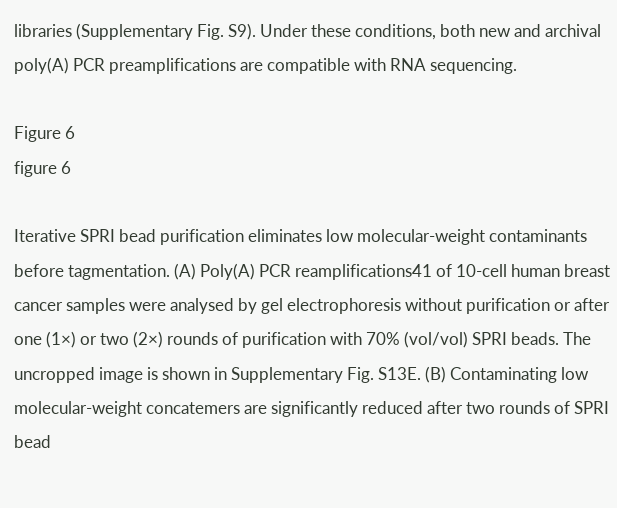libraries (Supplementary Fig. S9). Under these conditions, both new and archival poly(A) PCR preamplifications are compatible with RNA sequencing.

Figure 6
figure 6

Iterative SPRI bead purification eliminates low molecular-weight contaminants before tagmentation. (A) Poly(A) PCR reamplifications41 of 10-cell human breast cancer samples were analysed by gel electrophoresis without purification or after one (1×) or two (2×) rounds of purification with 70% (vol/vol) SPRI beads. The uncropped image is shown in Supplementary Fig. S13E. (B) Contaminating low molecular-weight concatemers are significantly reduced after two rounds of SPRI bead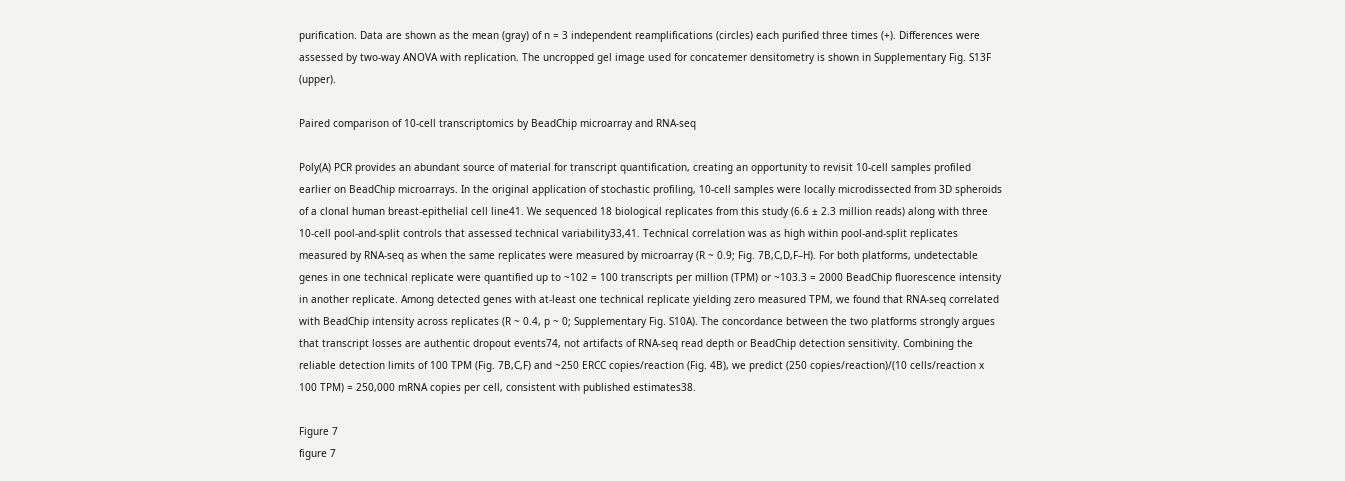purification. Data are shown as the mean (gray) of n = 3 independent reamplifications (circles) each purified three times (+). Differences were assessed by two-way ANOVA with replication. The uncropped gel image used for concatemer densitometry is shown in Supplementary Fig. S13F (upper).

Paired comparison of 10-cell transcriptomics by BeadChip microarray and RNA-seq

Poly(A) PCR provides an abundant source of material for transcript quantification, creating an opportunity to revisit 10-cell samples profiled earlier on BeadChip microarrays. In the original application of stochastic profiling, 10-cell samples were locally microdissected from 3D spheroids of a clonal human breast-epithelial cell line41. We sequenced 18 biological replicates from this study (6.6 ± 2.3 million reads) along with three 10-cell pool-and-split controls that assessed technical variability33,41. Technical correlation was as high within pool-and-split replicates measured by RNA-seq as when the same replicates were measured by microarray (R ~ 0.9; Fig. 7B,C,D,F–H). For both platforms, undetectable genes in one technical replicate were quantified up to ~102 = 100 transcripts per million (TPM) or ~103.3 = 2000 BeadChip fluorescence intensity in another replicate. Among detected genes with at-least one technical replicate yielding zero measured TPM, we found that RNA-seq correlated with BeadChip intensity across replicates (R ~ 0.4, p ~ 0; Supplementary Fig. S10A). The concordance between the two platforms strongly argues that transcript losses are authentic dropout events74, not artifacts of RNA-seq read depth or BeadChip detection sensitivity. Combining the reliable detection limits of 100 TPM (Fig. 7B,C,F) and ~250 ERCC copies/reaction (Fig. 4B), we predict (250 copies/reaction)/(10 cells/reaction x 100 TPM) = 250,000 mRNA copies per cell, consistent with published estimates38.

Figure 7
figure 7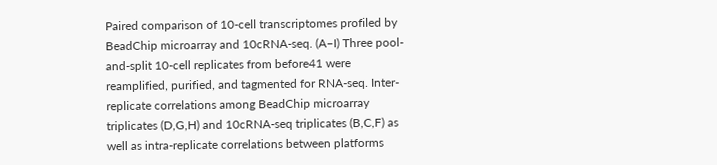Paired comparison of 10-cell transcriptomes profiled by BeadChip microarray and 10cRNA-seq. (A–I) Three pool-and-split 10-cell replicates from before41 were reamplified, purified, and tagmented for RNA-seq. Inter-replicate correlations among BeadChip microarray triplicates (D,G,H) and 10cRNA-seq triplicates (B,C,F) as well as intra-replicate correlations between platforms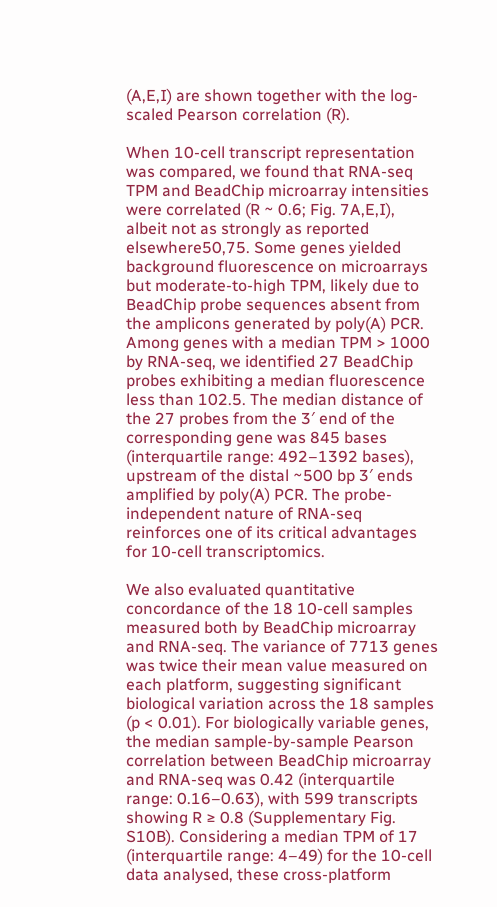(A,E,I) are shown together with the log-scaled Pearson correlation (R).

When 10-cell transcript representation was compared, we found that RNA-seq TPM and BeadChip microarray intensities were correlated (R ~ 0.6; Fig. 7A,E,I), albeit not as strongly as reported elsewhere50,75. Some genes yielded background fluorescence on microarrays but moderate-to-high TPM, likely due to BeadChip probe sequences absent from the amplicons generated by poly(A) PCR. Among genes with a median TPM > 1000 by RNA-seq, we identified 27 BeadChip probes exhibiting a median fluorescence less than 102.5. The median distance of the 27 probes from the 3′ end of the corresponding gene was 845 bases (interquartile range: 492–1392 bases), upstream of the distal ~500 bp 3′ ends amplified by poly(A) PCR. The probe-independent nature of RNA-seq reinforces one of its critical advantages for 10-cell transcriptomics.

We also evaluated quantitative concordance of the 18 10-cell samples measured both by BeadChip microarray and RNA-seq. The variance of 7713 genes was twice their mean value measured on each platform, suggesting significant biological variation across the 18 samples (p < 0.01). For biologically variable genes, the median sample-by-sample Pearson correlation between BeadChip microarray and RNA-seq was 0.42 (interquartile range: 0.16–0.63), with 599 transcripts showing R ≥ 0.8 (Supplementary Fig. S10B). Considering a median TPM of 17 (interquartile range: 4–49) for the 10-cell data analysed, these cross-platform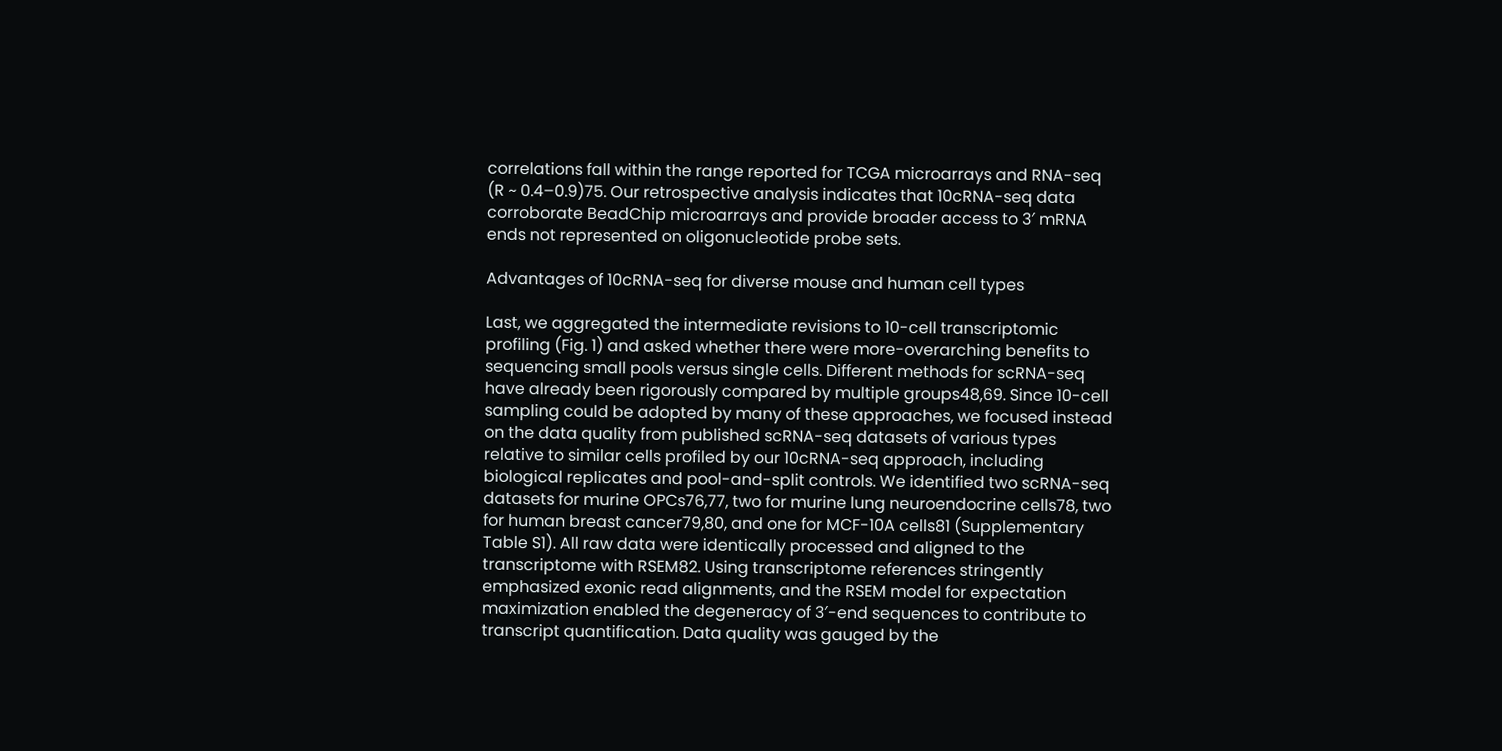correlations fall within the range reported for TCGA microarrays and RNA-seq (R ~ 0.4–0.9)75. Our retrospective analysis indicates that 10cRNA-seq data corroborate BeadChip microarrays and provide broader access to 3′ mRNA ends not represented on oligonucleotide probe sets.

Advantages of 10cRNA-seq for diverse mouse and human cell types

Last, we aggregated the intermediate revisions to 10-cell transcriptomic profiling (Fig. 1) and asked whether there were more-overarching benefits to sequencing small pools versus single cells. Different methods for scRNA-seq have already been rigorously compared by multiple groups48,69. Since 10-cell sampling could be adopted by many of these approaches, we focused instead on the data quality from published scRNA-seq datasets of various types relative to similar cells profiled by our 10cRNA-seq approach, including biological replicates and pool-and-split controls. We identified two scRNA-seq datasets for murine OPCs76,77, two for murine lung neuroendocrine cells78, two for human breast cancer79,80, and one for MCF-10A cells81 (Supplementary Table S1). All raw data were identically processed and aligned to the transcriptome with RSEM82. Using transcriptome references stringently emphasized exonic read alignments, and the RSEM model for expectation maximization enabled the degeneracy of 3′-end sequences to contribute to transcript quantification. Data quality was gauged by the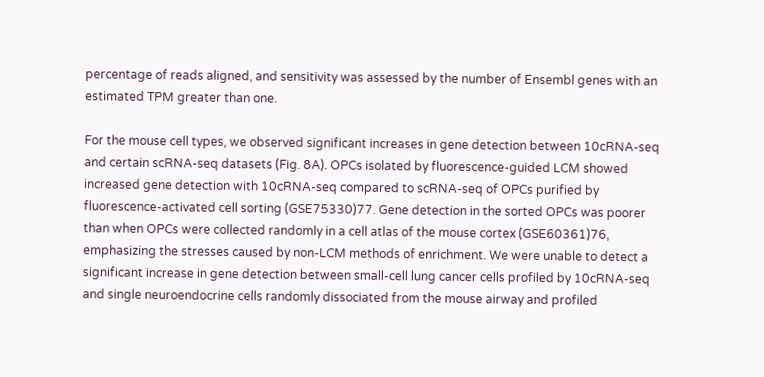percentage of reads aligned, and sensitivity was assessed by the number of Ensembl genes with an estimated TPM greater than one.

For the mouse cell types, we observed significant increases in gene detection between 10cRNA-seq and certain scRNA-seq datasets (Fig. 8A). OPCs isolated by fluorescence-guided LCM showed increased gene detection with 10cRNA-seq compared to scRNA-seq of OPCs purified by fluorescence-activated cell sorting (GSE75330)77. Gene detection in the sorted OPCs was poorer than when OPCs were collected randomly in a cell atlas of the mouse cortex (GSE60361)76, emphasizing the stresses caused by non-LCM methods of enrichment. We were unable to detect a significant increase in gene detection between small-cell lung cancer cells profiled by 10cRNA-seq and single neuroendocrine cells randomly dissociated from the mouse airway and profiled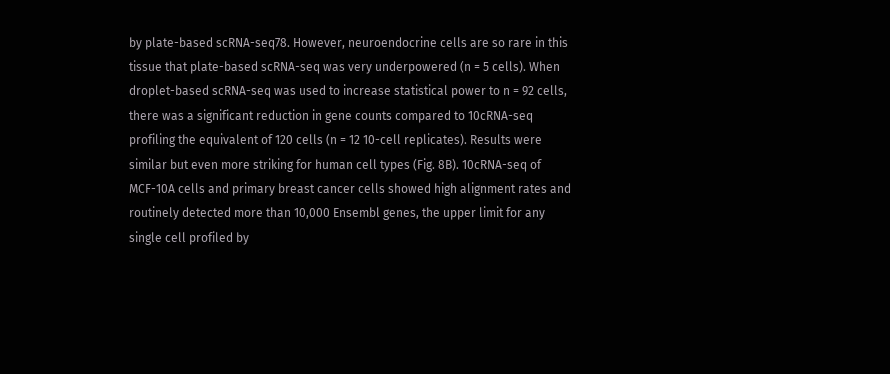by plate-based scRNA-seq78. However, neuroendocrine cells are so rare in this tissue that plate-based scRNA-seq was very underpowered (n = 5 cells). When droplet-based scRNA-seq was used to increase statistical power to n = 92 cells, there was a significant reduction in gene counts compared to 10cRNA-seq profiling the equivalent of 120 cells (n = 12 10-cell replicates). Results were similar but even more striking for human cell types (Fig. 8B). 10cRNA-seq of MCF-10A cells and primary breast cancer cells showed high alignment rates and routinely detected more than 10,000 Ensembl genes, the upper limit for any single cell profiled by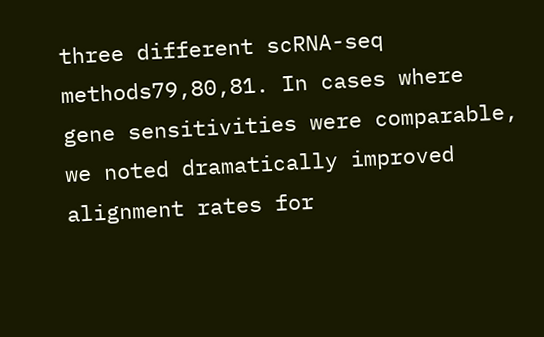three different scRNA-seq methods79,80,81. In cases where gene sensitivities were comparable, we noted dramatically improved alignment rates for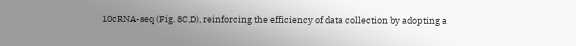10cRNA-seq (Fig. 8C,D), reinforcing the efficiency of data collection by adopting a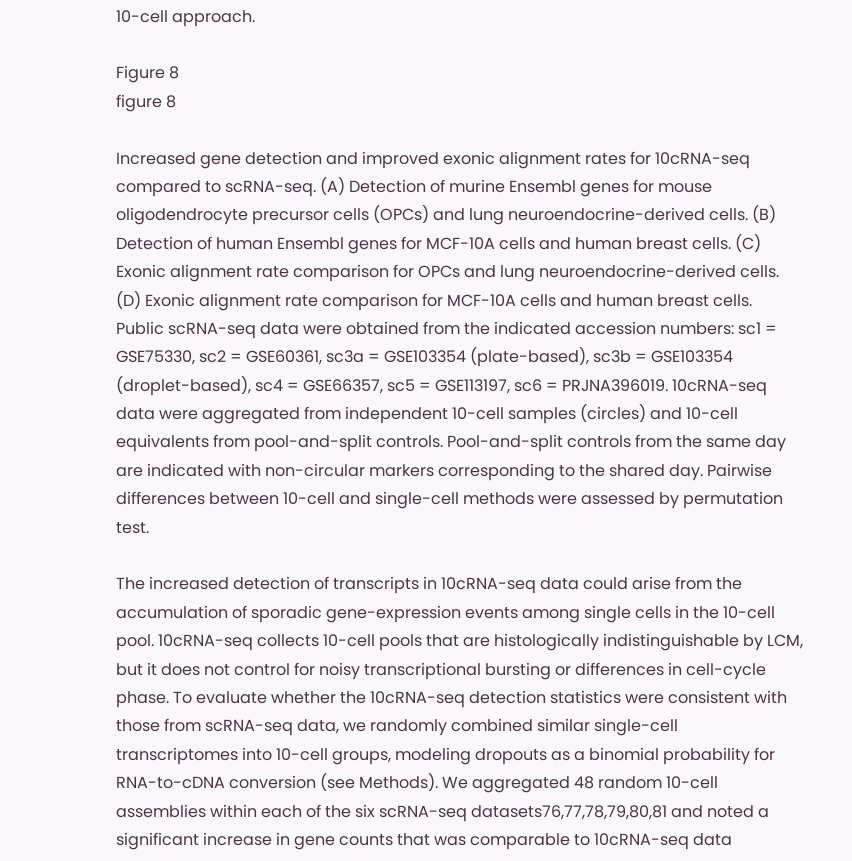10-cell approach.

Figure 8
figure 8

Increased gene detection and improved exonic alignment rates for 10cRNA-seq compared to scRNA-seq. (A) Detection of murine Ensembl genes for mouse oligodendrocyte precursor cells (OPCs) and lung neuroendocrine-derived cells. (B) Detection of human Ensembl genes for MCF-10A cells and human breast cells. (C) Exonic alignment rate comparison for OPCs and lung neuroendocrine-derived cells. (D) Exonic alignment rate comparison for MCF-10A cells and human breast cells. Public scRNA-seq data were obtained from the indicated accession numbers: sc1 = GSE75330, sc2 = GSE60361, sc3a = GSE103354 (plate-based), sc3b = GSE103354 (droplet-based), sc4 = GSE66357, sc5 = GSE113197, sc6 = PRJNA396019. 10cRNA-seq data were aggregated from independent 10-cell samples (circles) and 10-cell equivalents from pool-and-split controls. Pool-and-split controls from the same day are indicated with non-circular markers corresponding to the shared day. Pairwise differences between 10-cell and single-cell methods were assessed by permutation test.

The increased detection of transcripts in 10cRNA-seq data could arise from the accumulation of sporadic gene-expression events among single cells in the 10-cell pool. 10cRNA-seq collects 10-cell pools that are histologically indistinguishable by LCM, but it does not control for noisy transcriptional bursting or differences in cell-cycle phase. To evaluate whether the 10cRNA-seq detection statistics were consistent with those from scRNA-seq data, we randomly combined similar single-cell transcriptomes into 10-cell groups, modeling dropouts as a binomial probability for RNA-to-cDNA conversion (see Methods). We aggregated 48 random 10-cell assemblies within each of the six scRNA-seq datasets76,77,78,79,80,81 and noted a significant increase in gene counts that was comparable to 10cRNA-seq data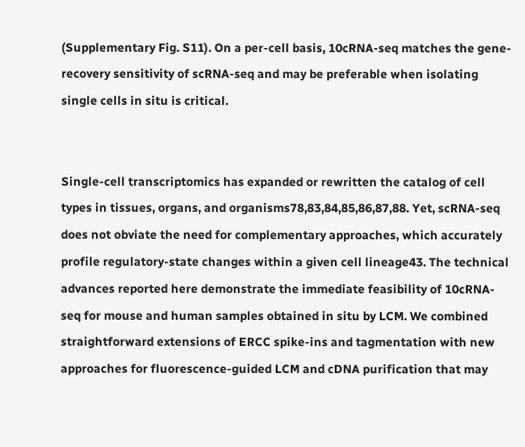(Supplementary Fig. S11). On a per-cell basis, 10cRNA-seq matches the gene-recovery sensitivity of scRNA-seq and may be preferable when isolating single cells in situ is critical.


Single-cell transcriptomics has expanded or rewritten the catalog of cell types in tissues, organs, and organisms78,83,84,85,86,87,88. Yet, scRNA-seq does not obviate the need for complementary approaches, which accurately profile regulatory-state changes within a given cell lineage43. The technical advances reported here demonstrate the immediate feasibility of 10cRNA-seq for mouse and human samples obtained in situ by LCM. We combined straightforward extensions of ERCC spike-ins and tagmentation with new approaches for fluorescence-guided LCM and cDNA purification that may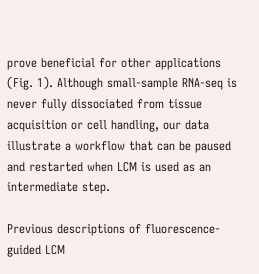prove beneficial for other applications (Fig. 1). Although small-sample RNA-seq is never fully dissociated from tissue acquisition or cell handling, our data illustrate a workflow that can be paused and restarted when LCM is used as an intermediate step.

Previous descriptions of fluorescence-guided LCM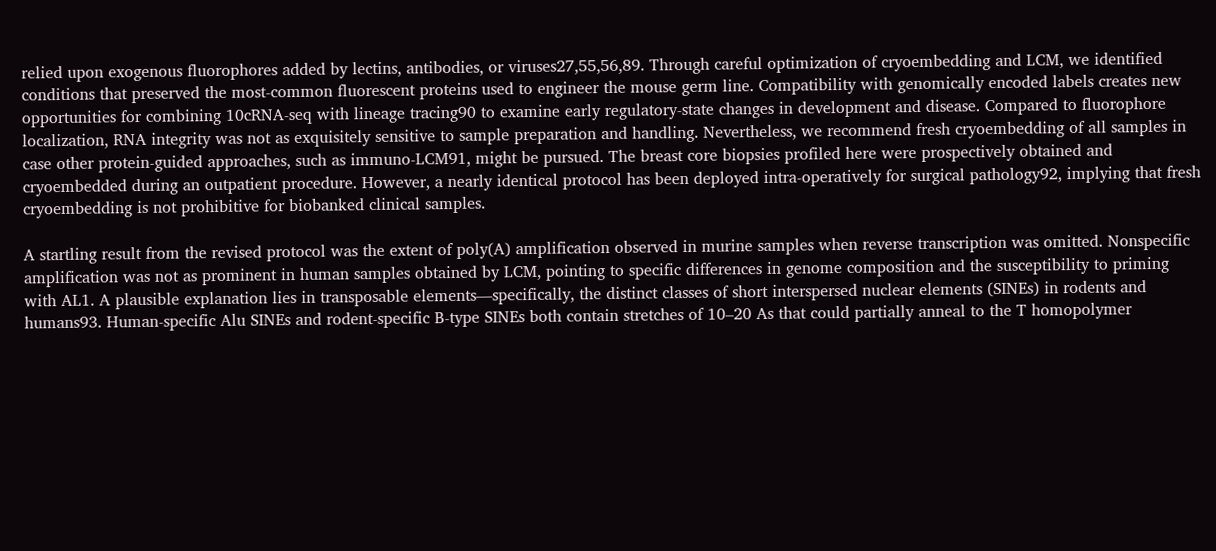relied upon exogenous fluorophores added by lectins, antibodies, or viruses27,55,56,89. Through careful optimization of cryoembedding and LCM, we identified conditions that preserved the most-common fluorescent proteins used to engineer the mouse germ line. Compatibility with genomically encoded labels creates new opportunities for combining 10cRNA-seq with lineage tracing90 to examine early regulatory-state changes in development and disease. Compared to fluorophore localization, RNA integrity was not as exquisitely sensitive to sample preparation and handling. Nevertheless, we recommend fresh cryoembedding of all samples in case other protein-guided approaches, such as immuno-LCM91, might be pursued. The breast core biopsies profiled here were prospectively obtained and cryoembedded during an outpatient procedure. However, a nearly identical protocol has been deployed intra-operatively for surgical pathology92, implying that fresh cryoembedding is not prohibitive for biobanked clinical samples.

A startling result from the revised protocol was the extent of poly(A) amplification observed in murine samples when reverse transcription was omitted. Nonspecific amplification was not as prominent in human samples obtained by LCM, pointing to specific differences in genome composition and the susceptibility to priming with AL1. A plausible explanation lies in transposable elements—specifically, the distinct classes of short interspersed nuclear elements (SINEs) in rodents and humans93. Human-specific Alu SINEs and rodent-specific B-type SINEs both contain stretches of 10–20 As that could partially anneal to the T homopolymer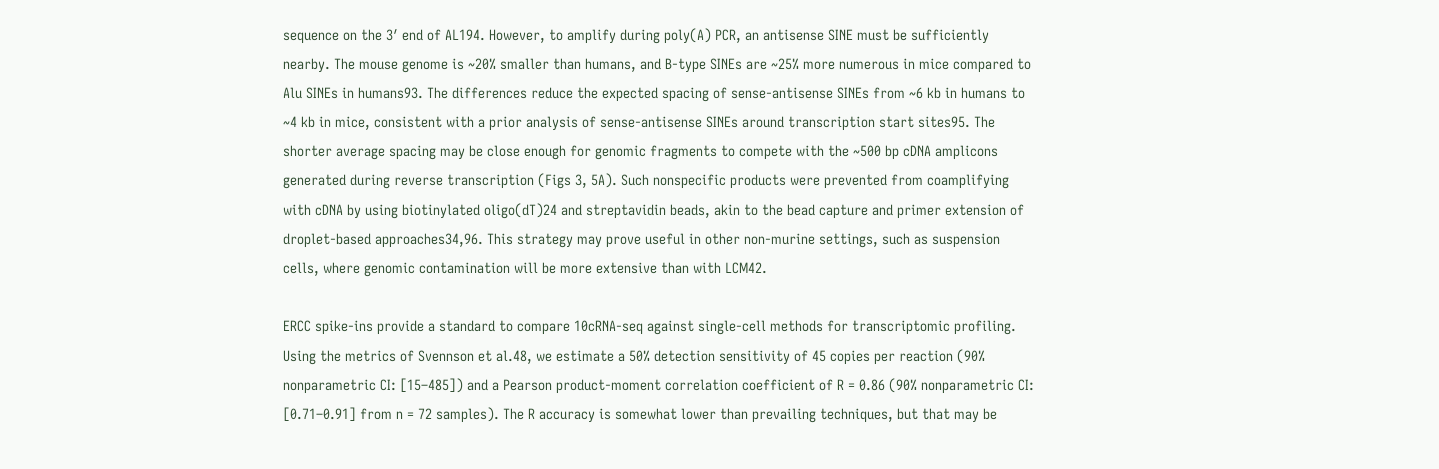sequence on the 3′ end of AL194. However, to amplify during poly(A) PCR, an antisense SINE must be sufficiently nearby. The mouse genome is ~20% smaller than humans, and B-type SINEs are ~25% more numerous in mice compared to Alu SINEs in humans93. The differences reduce the expected spacing of sense-antisense SINEs from ~6 kb in humans to ~4 kb in mice, consistent with a prior analysis of sense-antisense SINEs around transcription start sites95. The shorter average spacing may be close enough for genomic fragments to compete with the ~500 bp cDNA amplicons generated during reverse transcription (Figs 3, 5A). Such nonspecific products were prevented from coamplifying with cDNA by using biotinylated oligo(dT)24 and streptavidin beads, akin to the bead capture and primer extension of droplet-based approaches34,96. This strategy may prove useful in other non-murine settings, such as suspension cells, where genomic contamination will be more extensive than with LCM42.

ERCC spike-ins provide a standard to compare 10cRNA-seq against single-cell methods for transcriptomic profiling. Using the metrics of Svennson et al.48, we estimate a 50% detection sensitivity of 45 copies per reaction (90% nonparametric CI: [15–485]) and a Pearson product-moment correlation coefficient of R = 0.86 (90% nonparametric CI: [0.71–0.91] from n = 72 samples). The R accuracy is somewhat lower than prevailing techniques, but that may be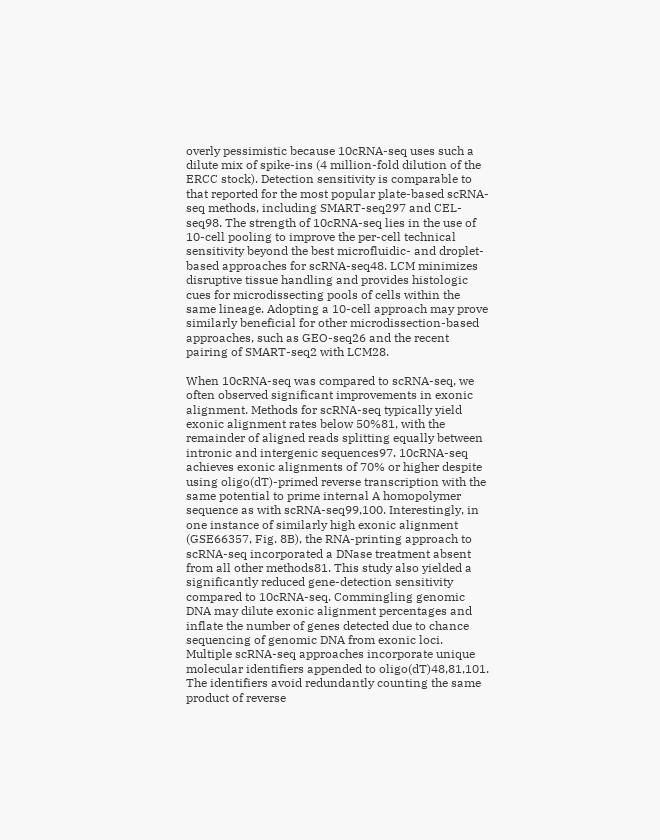overly pessimistic because 10cRNA-seq uses such a dilute mix of spike-ins (4 million-fold dilution of the ERCC stock). Detection sensitivity is comparable to that reported for the most popular plate-based scRNA-seq methods, including SMART-seq297 and CEL-seq98. The strength of 10cRNA-seq lies in the use of 10-cell pooling to improve the per-cell technical sensitivity beyond the best microfluidic- and droplet-based approaches for scRNA-seq48. LCM minimizes disruptive tissue handling and provides histologic cues for microdissecting pools of cells within the same lineage. Adopting a 10-cell approach may prove similarly beneficial for other microdissection-based approaches, such as GEO-seq26 and the recent pairing of SMART-seq2 with LCM28.

When 10cRNA-seq was compared to scRNA-seq, we often observed significant improvements in exonic alignment. Methods for scRNA-seq typically yield exonic alignment rates below 50%81, with the remainder of aligned reads splitting equally between intronic and intergenic sequences97. 10cRNA-seq achieves exonic alignments of 70% or higher despite using oligo(dT)-primed reverse transcription with the same potential to prime internal A homopolymer sequence as with scRNA-seq99,100. Interestingly, in one instance of similarly high exonic alignment (GSE66357, Fig. 8B), the RNA-printing approach to scRNA-seq incorporated a DNase treatment absent from all other methods81. This study also yielded a significantly reduced gene-detection sensitivity compared to 10cRNA-seq. Commingling genomic DNA may dilute exonic alignment percentages and inflate the number of genes detected due to chance sequencing of genomic DNA from exonic loci. Multiple scRNA-seq approaches incorporate unique molecular identifiers appended to oligo(dT)48,81,101. The identifiers avoid redundantly counting the same product of reverse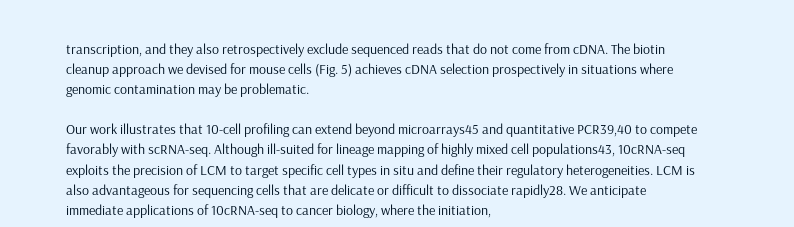transcription, and they also retrospectively exclude sequenced reads that do not come from cDNA. The biotin cleanup approach we devised for mouse cells (Fig. 5) achieves cDNA selection prospectively in situations where genomic contamination may be problematic.

Our work illustrates that 10-cell profiling can extend beyond microarrays45 and quantitative PCR39,40 to compete favorably with scRNA-seq. Although ill-suited for lineage mapping of highly mixed cell populations43, 10cRNA-seq exploits the precision of LCM to target specific cell types in situ and define their regulatory heterogeneities. LCM is also advantageous for sequencing cells that are delicate or difficult to dissociate rapidly28. We anticipate immediate applications of 10cRNA-seq to cancer biology, where the initiation,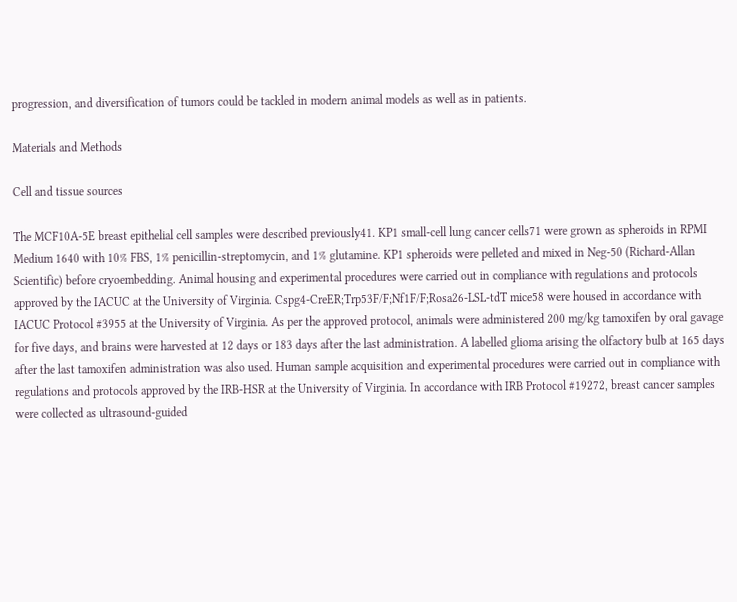progression, and diversification of tumors could be tackled in modern animal models as well as in patients.

Materials and Methods

Cell and tissue sources

The MCF10A-5E breast epithelial cell samples were described previously41. KP1 small-cell lung cancer cells71 were grown as spheroids in RPMI Medium 1640 with 10% FBS, 1% penicillin-streptomycin, and 1% glutamine. KP1 spheroids were pelleted and mixed in Neg-50 (Richard-Allan Scientific) before cryoembedding. Animal housing and experimental procedures were carried out in compliance with regulations and protocols approved by the IACUC at the University of Virginia. Cspg4-CreER;Trp53F/F;Nf1F/F;Rosa26-LSL-tdT mice58 were housed in accordance with IACUC Protocol #3955 at the University of Virginia. As per the approved protocol, animals were administered 200 mg/kg tamoxifen by oral gavage for five days, and brains were harvested at 12 days or 183 days after the last administration. A labelled glioma arising the olfactory bulb at 165 days after the last tamoxifen administration was also used. Human sample acquisition and experimental procedures were carried out in compliance with regulations and protocols approved by the IRB-HSR at the University of Virginia. In accordance with IRB Protocol #19272, breast cancer samples were collected as ultrasound-guided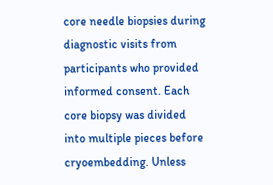core needle biopsies during diagnostic visits from participants who provided informed consent. Each core biopsy was divided into multiple pieces before cryoembedding. Unless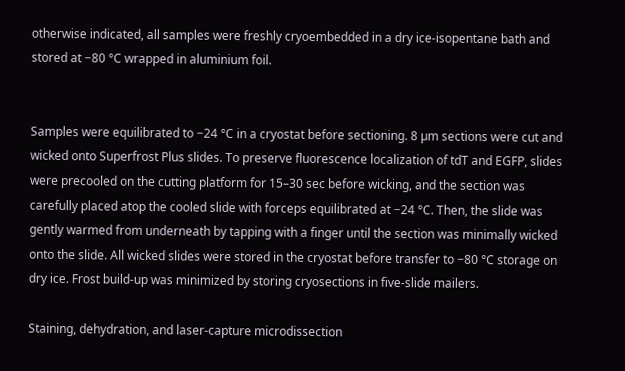otherwise indicated, all samples were freshly cryoembedded in a dry ice-isopentane bath and stored at −80 °C wrapped in aluminium foil.


Samples were equilibrated to −24 °C in a cryostat before sectioning. 8 µm sections were cut and wicked onto Superfrost Plus slides. To preserve fluorescence localization of tdT and EGFP, slides were precooled on the cutting platform for 15–30 sec before wicking, and the section was carefully placed atop the cooled slide with forceps equilibrated at −24 °C. Then, the slide was gently warmed from underneath by tapping with a finger until the section was minimally wicked onto the slide. All wicked slides were stored in the cryostat before transfer to −80 °C storage on dry ice. Frost build-up was minimized by storing cryosections in five-slide mailers.

Staining, dehydration, and laser-capture microdissection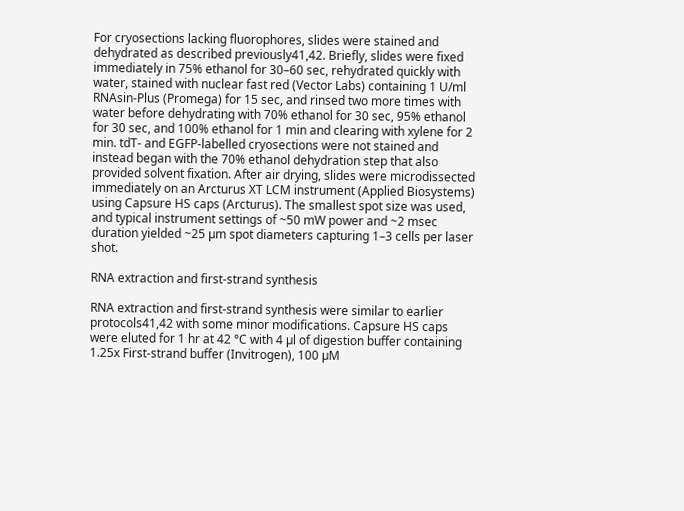For cryosections lacking fluorophores, slides were stained and dehydrated as described previously41,42. Briefly, slides were fixed immediately in 75% ethanol for 30–60 sec, rehydrated quickly with water, stained with nuclear fast red (Vector Labs) containing 1 U/ml RNAsin-Plus (Promega) for 15 sec, and rinsed two more times with water before dehydrating with 70% ethanol for 30 sec, 95% ethanol for 30 sec, and 100% ethanol for 1 min and clearing with xylene for 2 min. tdT- and EGFP-labelled cryosections were not stained and instead began with the 70% ethanol dehydration step that also provided solvent fixation. After air drying, slides were microdissected immediately on an Arcturus XT LCM instrument (Applied Biosystems) using Capsure HS caps (Arcturus). The smallest spot size was used, and typical instrument settings of ~50 mW power and ~2 msec duration yielded ~25 µm spot diameters capturing 1–3 cells per laser shot.

RNA extraction and first-strand synthesis

RNA extraction and first-strand synthesis were similar to earlier protocols41,42 with some minor modifications. Capsure HS caps were eluted for 1 hr at 42 °C with 4 µl of digestion buffer containing 1.25x First-strand buffer (Invitrogen), 100 µM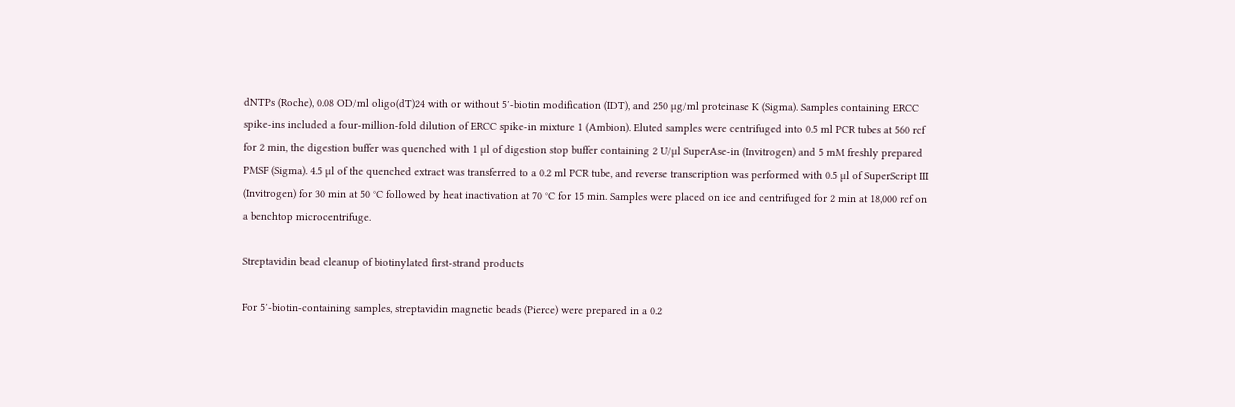dNTPs (Roche), 0.08 OD/ml oligo(dT)24 with or without 5′-biotin modification (IDT), and 250 µg/ml proteinase K (Sigma). Samples containing ERCC spike-ins included a four-million-fold dilution of ERCC spike-in mixture 1 (Ambion). Eluted samples were centrifuged into 0.5 ml PCR tubes at 560 rcf for 2 min, the digestion buffer was quenched with 1 µl of digestion stop buffer containing 2 U/µl SuperAse-in (Invitrogen) and 5 mM freshly prepared PMSF (Sigma). 4.5 µl of the quenched extract was transferred to a 0.2 ml PCR tube, and reverse transcription was performed with 0.5 µl of SuperScript III (Invitrogen) for 30 min at 50 °C followed by heat inactivation at 70 °C for 15 min. Samples were placed on ice and centrifuged for 2 min at 18,000 rcf on a benchtop microcentrifuge.

Streptavidin bead cleanup of biotinylated first-strand products

For 5′-biotin-containing samples, streptavidin magnetic beads (Pierce) were prepared in a 0.2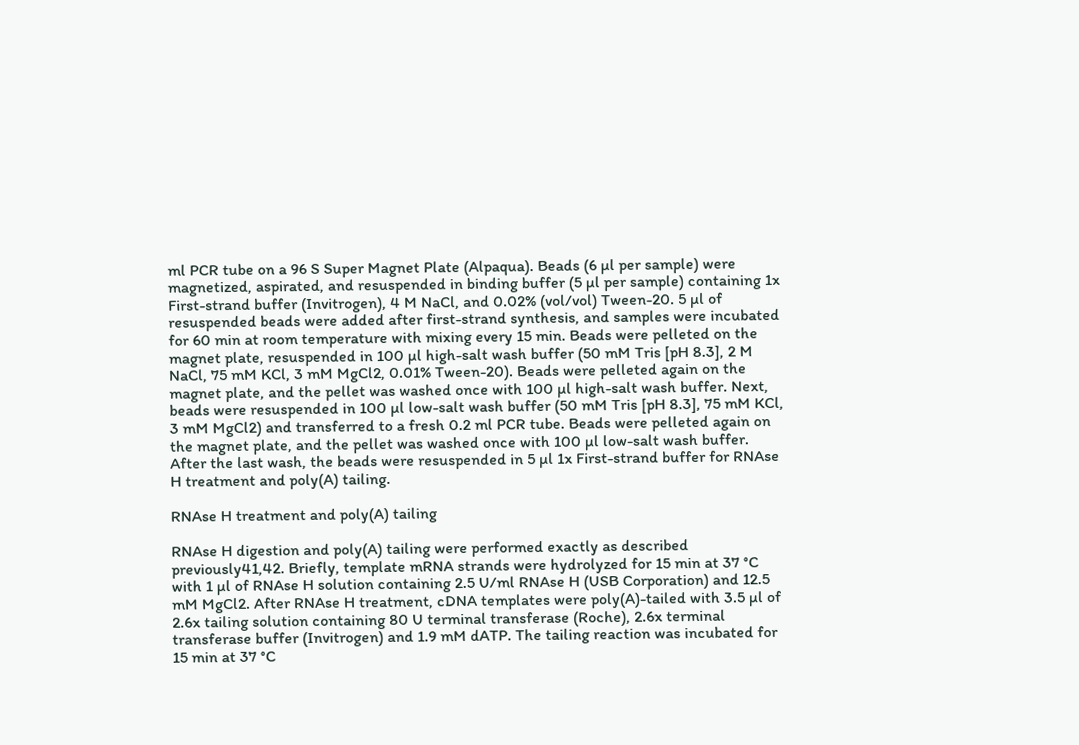ml PCR tube on a 96 S Super Magnet Plate (Alpaqua). Beads (6 µl per sample) were magnetized, aspirated, and resuspended in binding buffer (5 µl per sample) containing 1x First-strand buffer (Invitrogen), 4 M NaCl, and 0.02% (vol/vol) Tween-20. 5 µl of resuspended beads were added after first-strand synthesis, and samples were incubated for 60 min at room temperature with mixing every 15 min. Beads were pelleted on the magnet plate, resuspended in 100 µl high-salt wash buffer (50 mM Tris [pH 8.3], 2 M NaCl, 75 mM KCl, 3 mM MgCl2, 0.01% Tween-20). Beads were pelleted again on the magnet plate, and the pellet was washed once with 100 µl high-salt wash buffer. Next, beads were resuspended in 100 µl low-salt wash buffer (50 mM Tris [pH 8.3], 75 mM KCl, 3 mM MgCl2) and transferred to a fresh 0.2 ml PCR tube. Beads were pelleted again on the magnet plate, and the pellet was washed once with 100 µl low-salt wash buffer. After the last wash, the beads were resuspended in 5 µl 1x First-strand buffer for RNAse H treatment and poly(A) tailing.

RNAse H treatment and poly(A) tailing

RNAse H digestion and poly(A) tailing were performed exactly as described previously41,42. Briefly, template mRNA strands were hydrolyzed for 15 min at 37 °C with 1 µl of RNAse H solution containing 2.5 U/ml RNAse H (USB Corporation) and 12.5 mM MgCl2. After RNAse H treatment, cDNA templates were poly(A)-tailed with 3.5 µl of 2.6x tailing solution containing 80 U terminal transferase (Roche), 2.6x terminal transferase buffer (Invitrogen) and 1.9 mM dATP. The tailing reaction was incubated for 15 min at 37 °C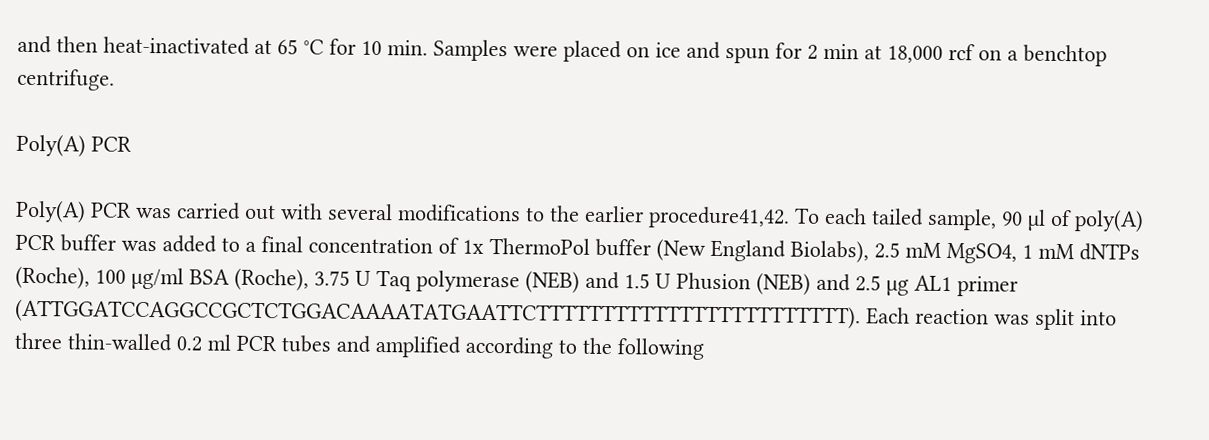and then heat-inactivated at 65 °C for 10 min. Samples were placed on ice and spun for 2 min at 18,000 rcf on a benchtop centrifuge.

Poly(A) PCR

Poly(A) PCR was carried out with several modifications to the earlier procedure41,42. To each tailed sample, 90 µl of poly(A) PCR buffer was added to a final concentration of 1x ThermoPol buffer (New England Biolabs), 2.5 mM MgSO4, 1 mM dNTPs (Roche), 100 µg/ml BSA (Roche), 3.75 U Taq polymerase (NEB) and 1.5 U Phusion (NEB) and 2.5 µg AL1 primer (ATTGGATCCAGGCCGCTCTGGACAAAATATGAATTCTTTTTTTTTTTTTTTTTTTTTTTT). Each reaction was split into three thin-walled 0.2 ml PCR tubes and amplified according to the following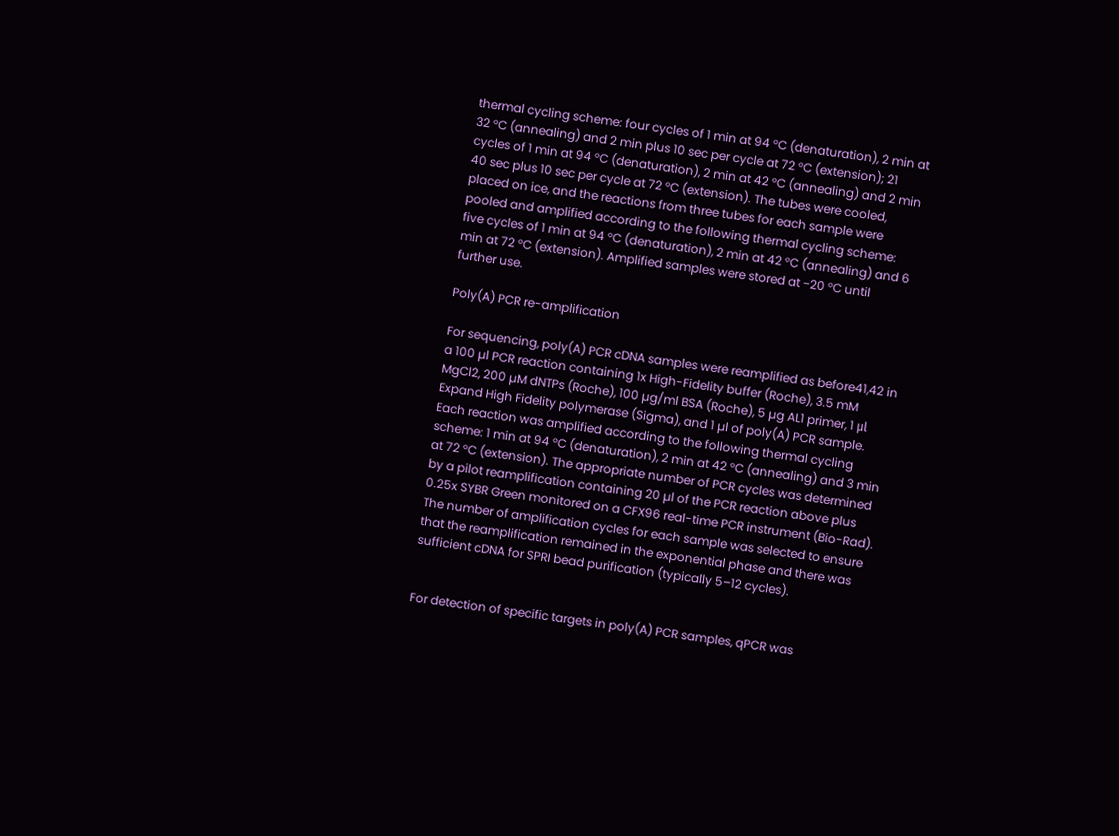thermal cycling scheme: four cycles of 1 min at 94 °C (denaturation), 2 min at 32 °C (annealing) and 2 min plus 10 sec per cycle at 72 °C (extension); 21 cycles of 1 min at 94 °C (denaturation), 2 min at 42 °C (annealing) and 2 min 40 sec plus 10 sec per cycle at 72 °C (extension). The tubes were cooled, placed on ice, and the reactions from three tubes for each sample were pooled and amplified according to the following thermal cycling scheme: five cycles of 1 min at 94 °C (denaturation), 2 min at 42 °C (annealing) and 6 min at 72 °C (extension). Amplified samples were stored at −20 °C until further use.

Poly(A) PCR re-amplification

For sequencing, poly(A) PCR cDNA samples were reamplified as before41,42 in a 100 µl PCR reaction containing 1x High-Fidelity buffer (Roche), 3.5 mM MgCl2, 200 µM dNTPs (Roche), 100 µg/ml BSA (Roche), 5 µg AL1 primer, 1 μl Expand High Fidelity polymerase (Sigma), and 1 µl of poly(A) PCR sample. Each reaction was amplified according to the following thermal cycling scheme: 1 min at 94 °C (denaturation), 2 min at 42 °C (annealing) and 3 min at 72 °C (extension). The appropriate number of PCR cycles was determined by a pilot reamplification containing 20 µl of the PCR reaction above plus 0.25x SYBR Green monitored on a CFX96 real-time PCR instrument (Bio-Rad). The number of amplification cycles for each sample was selected to ensure that the reamplification remained in the exponential phase and there was sufficient cDNA for SPRI bead purification (typically 5–12 cycles).


For detection of specific targets in poly(A) PCR samples, qPCR was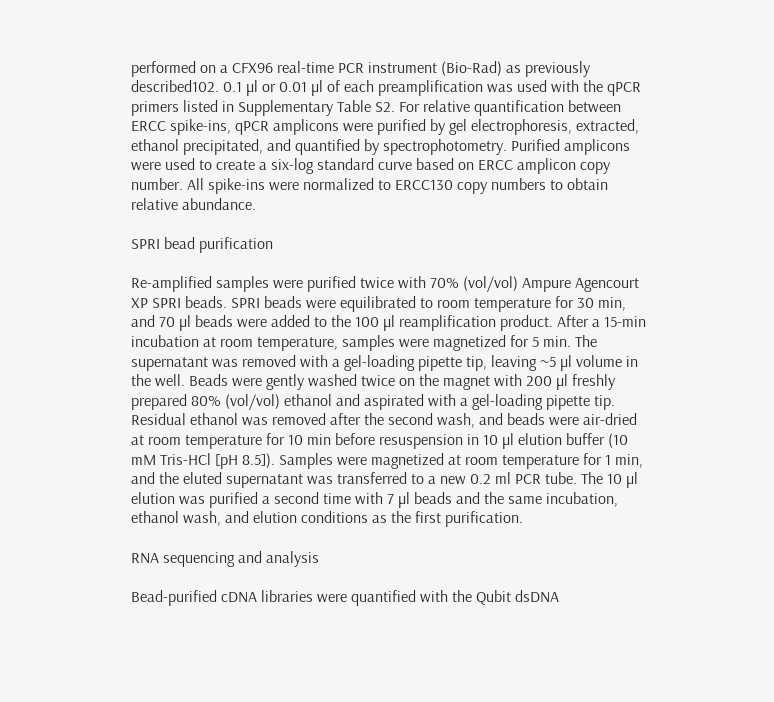performed on a CFX96 real-time PCR instrument (Bio-Rad) as previously described102. 0.1 µl or 0.01 µl of each preamplification was used with the qPCR primers listed in Supplementary Table S2. For relative quantification between ERCC spike-ins, qPCR amplicons were purified by gel electrophoresis, extracted, ethanol precipitated, and quantified by spectrophotometry. Purified amplicons were used to create a six-log standard curve based on ERCC amplicon copy number. All spike-ins were normalized to ERCC130 copy numbers to obtain relative abundance.

SPRI bead purification

Re-amplified samples were purified twice with 70% (vol/vol) Ampure Agencourt XP SPRI beads. SPRI beads were equilibrated to room temperature for 30 min, and 70 µl beads were added to the 100 µl reamplification product. After a 15-min incubation at room temperature, samples were magnetized for 5 min. The supernatant was removed with a gel-loading pipette tip, leaving ~5 µl volume in the well. Beads were gently washed twice on the magnet with 200 µl freshly prepared 80% (vol/vol) ethanol and aspirated with a gel-loading pipette tip. Residual ethanol was removed after the second wash, and beads were air-dried at room temperature for 10 min before resuspension in 10 µl elution buffer (10 mM Tris-HCl [pH 8.5]). Samples were magnetized at room temperature for 1 min, and the eluted supernatant was transferred to a new 0.2 ml PCR tube. The 10 µl elution was purified a second time with 7 µl beads and the same incubation, ethanol wash, and elution conditions as the first purification.

RNA sequencing and analysis

Bead-purified cDNA libraries were quantified with the Qubit dsDNA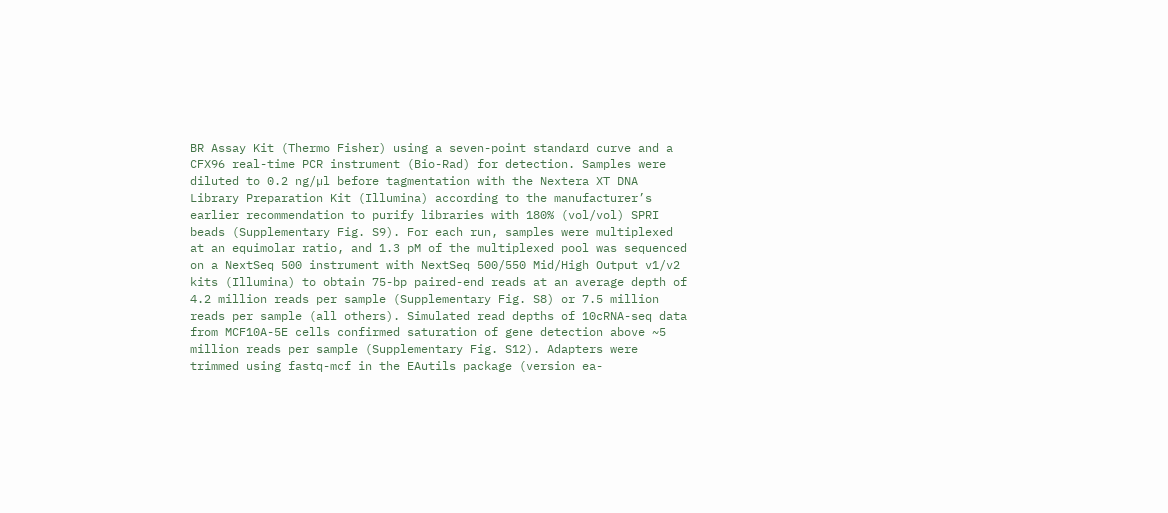BR Assay Kit (Thermo Fisher) using a seven-point standard curve and a CFX96 real-time PCR instrument (Bio-Rad) for detection. Samples were diluted to 0.2 ng/µl before tagmentation with the Nextera XT DNA Library Preparation Kit (Illumina) according to the manufacturer’s earlier recommendation to purify libraries with 180% (vol/vol) SPRI beads (Supplementary Fig. S9). For each run, samples were multiplexed at an equimolar ratio, and 1.3 pM of the multiplexed pool was sequenced on a NextSeq 500 instrument with NextSeq 500/550 Mid/High Output v1/v2 kits (Illumina) to obtain 75-bp paired-end reads at an average depth of 4.2 million reads per sample (Supplementary Fig. S8) or 7.5 million reads per sample (all others). Simulated read depths of 10cRNA-seq data from MCF10A-5E cells confirmed saturation of gene detection above ~5 million reads per sample (Supplementary Fig. S12). Adapters were trimmed using fastq-mcf in the EAutils package (version ea-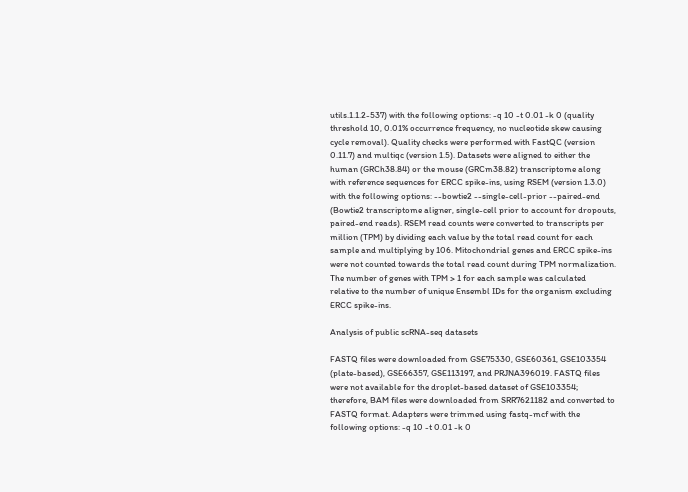utils.1.1.2-537) with the following options: -q 10 -t 0.01 -k 0 (quality threshold 10, 0.01% occurrence frequency, no nucleotide skew causing cycle removal). Quality checks were performed with FastQC (version 0.11.7) and multiqc (version 1.5). Datasets were aligned to either the human (GRCh38.84) or the mouse (GRCm38.82) transcriptome along with reference sequences for ERCC spike-ins, using RSEM (version 1.3.0) with the following options: --bowtie2 --single-cell-prior --paired-end (Bowtie2 transcriptome aligner, single-cell prior to account for dropouts, paired-end reads). RSEM read counts were converted to transcripts per million (TPM) by dividing each value by the total read count for each sample and multiplying by 106. Mitochondrial genes and ERCC spike-ins were not counted towards the total read count during TPM normalization. The number of genes with TPM > 1 for each sample was calculated relative to the number of unique Ensembl IDs for the organism excluding ERCC spike-ins.

Analysis of public scRNA-seq datasets

FASTQ files were downloaded from GSE75330, GSE60361, GSE103354 (plate-based), GSE66357, GSE113197, and PRJNA396019. FASTQ files were not available for the droplet-based dataset of GSE103354; therefore, BAM files were downloaded from SRR7621182 and converted to FASTQ format. Adapters were trimmed using fastq-mcf with the following options: -q 10 -t 0.01 -k 0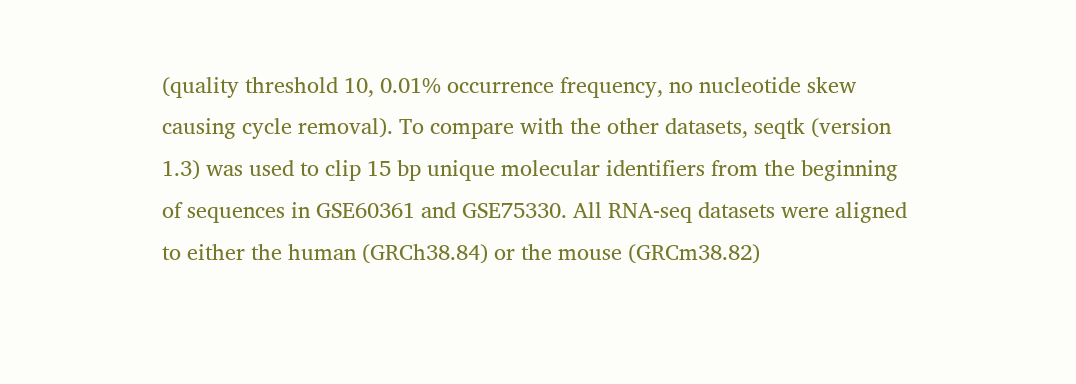(quality threshold 10, 0.01% occurrence frequency, no nucleotide skew causing cycle removal). To compare with the other datasets, seqtk (version 1.3) was used to clip 15 bp unique molecular identifiers from the beginning of sequences in GSE60361 and GSE75330. All RNA-seq datasets were aligned to either the human (GRCh38.84) or the mouse (GRCm38.82)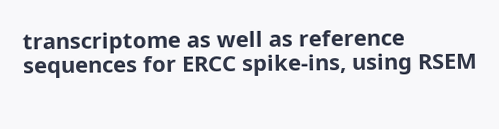transcriptome as well as reference sequences for ERCC spike-ins, using RSEM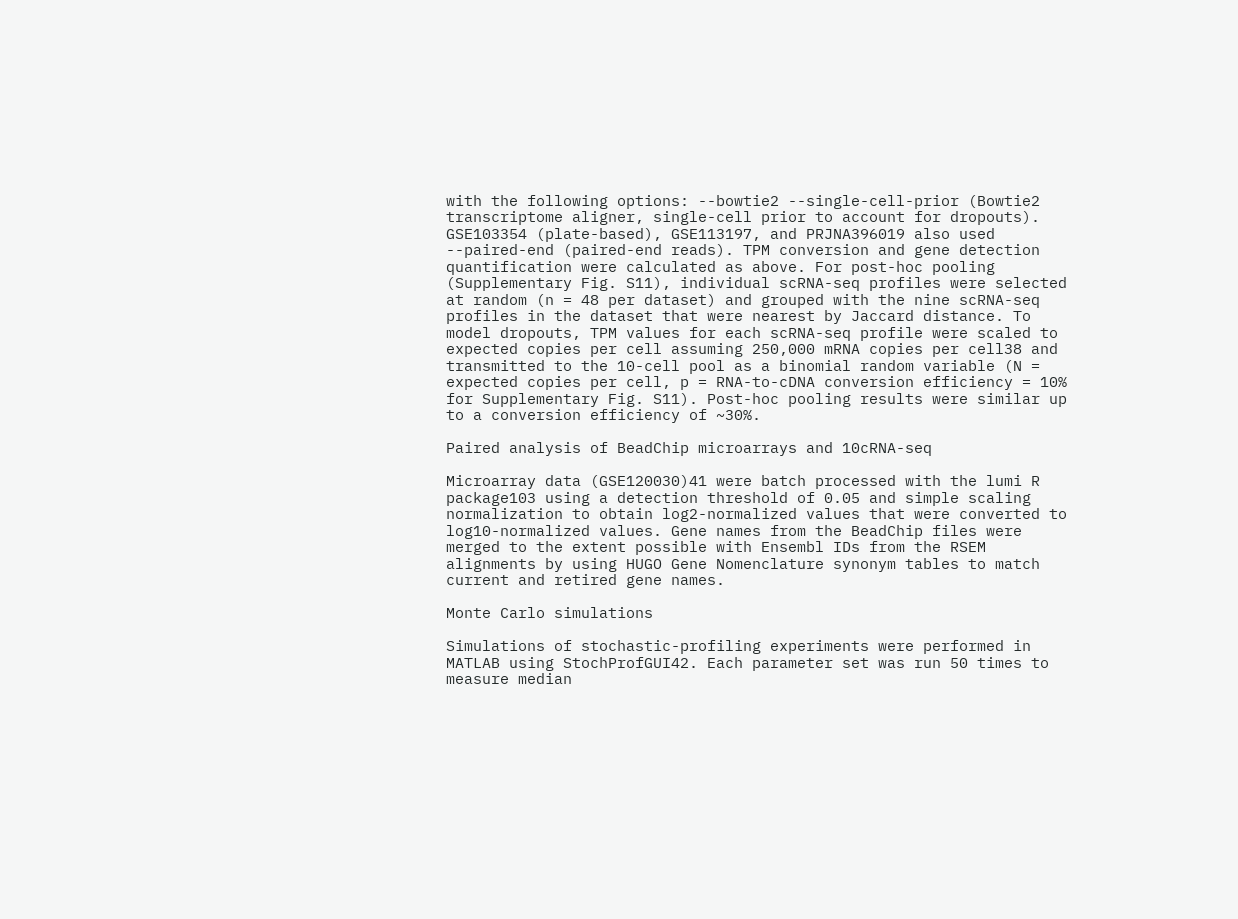with the following options: --bowtie2 --single-cell-prior (Bowtie2 transcriptome aligner, single-cell prior to account for dropouts). GSE103354 (plate-based), GSE113197, and PRJNA396019 also used --paired-end (paired-end reads). TPM conversion and gene detection quantification were calculated as above. For post-hoc pooling (Supplementary Fig. S11), individual scRNA-seq profiles were selected at random (n = 48 per dataset) and grouped with the nine scRNA-seq profiles in the dataset that were nearest by Jaccard distance. To model dropouts, TPM values for each scRNA-seq profile were scaled to expected copies per cell assuming 250,000 mRNA copies per cell38 and transmitted to the 10-cell pool as a binomial random variable (N = expected copies per cell, p = RNA-to-cDNA conversion efficiency = 10% for Supplementary Fig. S11). Post-hoc pooling results were similar up to a conversion efficiency of ~30%.

Paired analysis of BeadChip microarrays and 10cRNA-seq

Microarray data (GSE120030)41 were batch processed with the lumi R package103 using a detection threshold of 0.05 and simple scaling normalization to obtain log2-normalized values that were converted to log10-normalized values. Gene names from the BeadChip files were merged to the extent possible with Ensembl IDs from the RSEM alignments by using HUGO Gene Nomenclature synonym tables to match current and retired gene names.

Monte Carlo simulations

Simulations of stochastic-profiling experiments were performed in MATLAB using StochProfGUI42. Each parameter set was run 50 times to measure median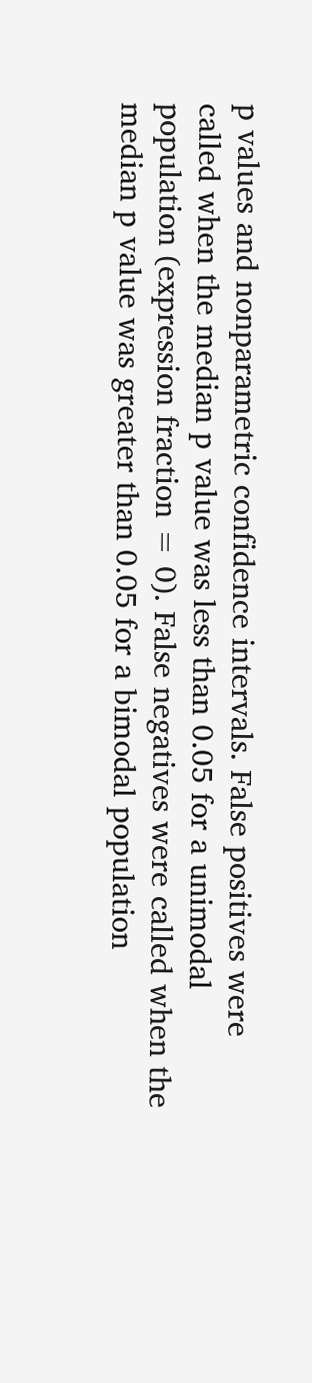p values and nonparametric confidence intervals. False positives were called when the median p value was less than 0.05 for a unimodal population (expression fraction = 0). False negatives were called when the median p value was greater than 0.05 for a bimodal population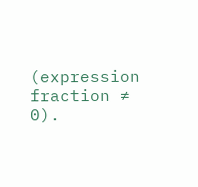(expression fraction ≠ 0).